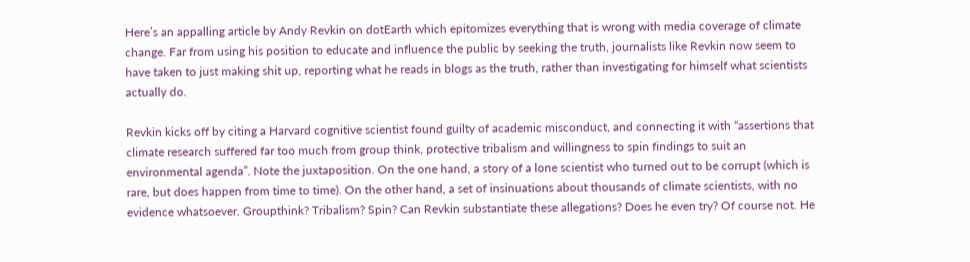Here’s an appalling article by Andy Revkin on dotEarth which epitomizes everything that is wrong with media coverage of climate change. Far from using his position to educate and influence the public by seeking the truth, journalists like Revkin now seem to have taken to just making shit up, reporting what he reads in blogs as the truth, rather than investigating for himself what scientists actually do.

Revkin kicks off by citing a Harvard cognitive scientist found guilty of academic misconduct, and connecting it with “assertions that climate research suffered far too much from group think, protective tribalism and willingness to spin findings to suit an environmental agenda”. Note the juxtaposition. On the one hand, a story of a lone scientist who turned out to be corrupt (which is rare, but does happen from time to time). On the other hand, a set of insinuations about thousands of climate scientists, with no evidence whatsoever. Groupthink? Tribalism? Spin? Can Revkin substantiate these allegations? Does he even try? Of course not. He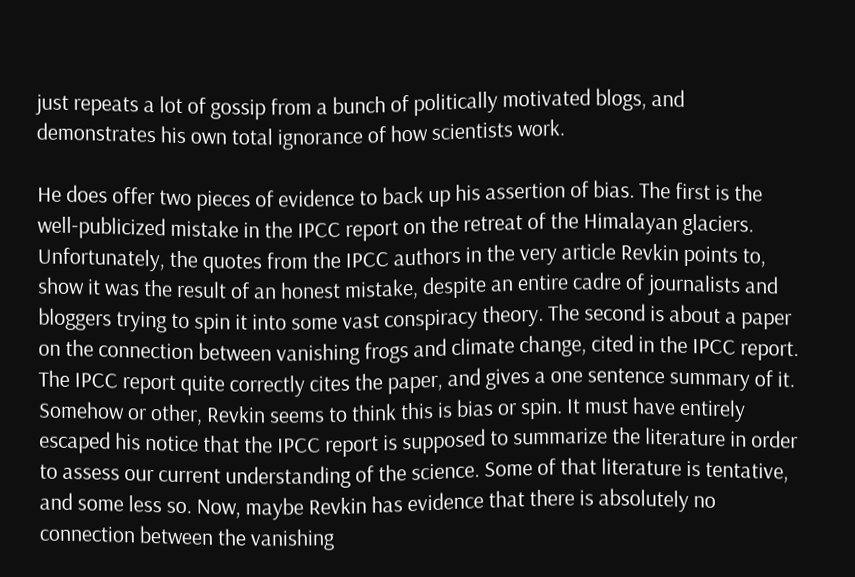just repeats a lot of gossip from a bunch of politically motivated blogs, and demonstrates his own total ignorance of how scientists work.

He does offer two pieces of evidence to back up his assertion of bias. The first is the well-publicized mistake in the IPCC report on the retreat of the Himalayan glaciers. Unfortunately, the quotes from the IPCC authors in the very article Revkin points to, show it was the result of an honest mistake, despite an entire cadre of journalists and bloggers trying to spin it into some vast conspiracy theory. The second is about a paper on the connection between vanishing frogs and climate change, cited in the IPCC report. The IPCC report quite correctly cites the paper, and gives a one sentence summary of it. Somehow or other, Revkin seems to think this is bias or spin. It must have entirely escaped his notice that the IPCC report is supposed to summarize the literature in order to assess our current understanding of the science. Some of that literature is tentative, and some less so. Now, maybe Revkin has evidence that there is absolutely no connection between the vanishing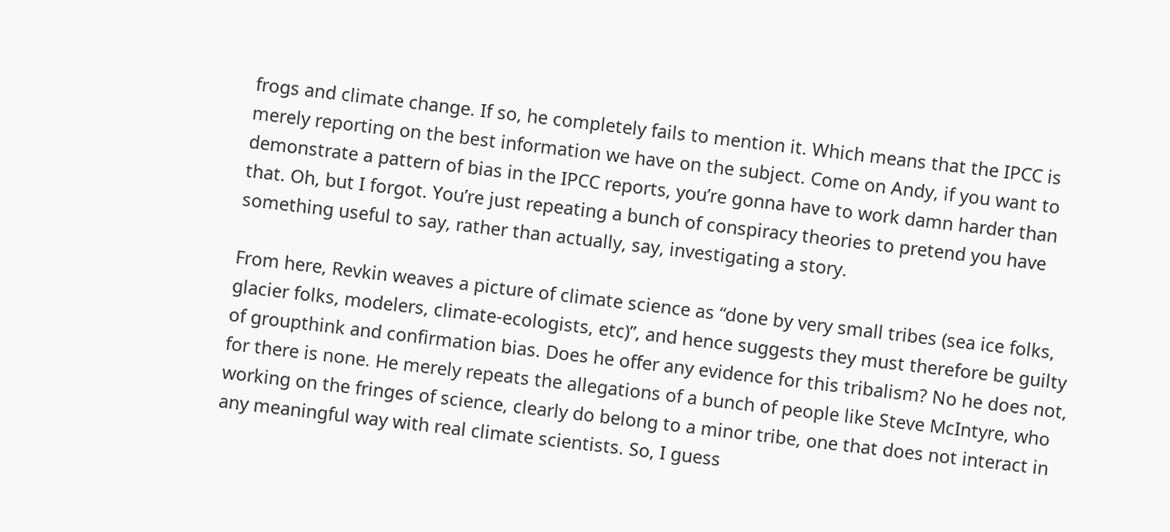frogs and climate change. If so, he completely fails to mention it. Which means that the IPCC is merely reporting on the best information we have on the subject. Come on Andy, if you want to demonstrate a pattern of bias in the IPCC reports, you’re gonna have to work damn harder than that. Oh, but I forgot. You’re just repeating a bunch of conspiracy theories to pretend you have something useful to say, rather than actually, say, investigating a story.

From here, Revkin weaves a picture of climate science as “done by very small tribes (sea ice folks, glacier folks, modelers, climate-ecologists, etc)”, and hence suggests they must therefore be guilty of groupthink and confirmation bias. Does he offer any evidence for this tribalism? No he does not, for there is none. He merely repeats the allegations of a bunch of people like Steve McIntyre, who working on the fringes of science, clearly do belong to a minor tribe, one that does not interact in any meaningful way with real climate scientists. So, I guess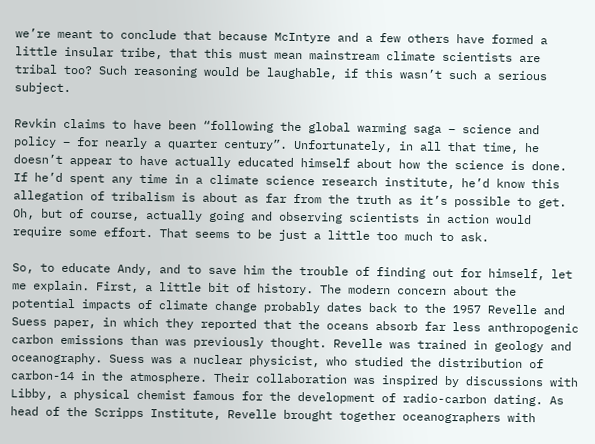we’re meant to conclude that because McIntyre and a few others have formed a little insular tribe, that this must mean mainstream climate scientists are tribal too? Such reasoning would be laughable, if this wasn’t such a serious subject.

Revkin claims to have been “following the global warming saga – science and policy – for nearly a quarter century”. Unfortunately, in all that time, he doesn’t appear to have actually educated himself about how the science is done. If he’d spent any time in a climate science research institute, he’d know this allegation of tribalism is about as far from the truth as it’s possible to get. Oh, but of course, actually going and observing scientists in action would require some effort. That seems to be just a little too much to ask.

So, to educate Andy, and to save him the trouble of finding out for himself, let me explain. First, a little bit of history. The modern concern about the potential impacts of climate change probably dates back to the 1957 Revelle and Suess paper, in which they reported that the oceans absorb far less anthropogenic carbon emissions than was previously thought. Revelle was trained in geology and oceanography. Suess was a nuclear physicist, who studied the distribution of carbon-14 in the atmosphere. Their collaboration was inspired by discussions with Libby, a physical chemist famous for the development of radio-carbon dating. As head of the Scripps Institute, Revelle brought together oceanographers with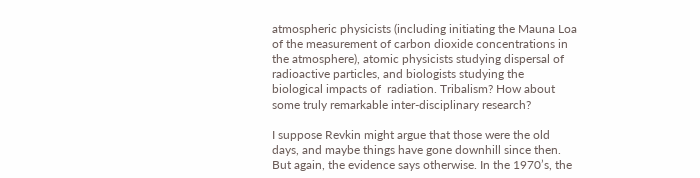atmospheric physicists (including initiating the Mauna Loa of the measurement of carbon dioxide concentrations in the atmosphere), atomic physicists studying dispersal of radioactive particles, and biologists studying the biological impacts of  radiation. Tribalism? How about some truly remarkable inter-disciplinary research?

I suppose Revkin might argue that those were the old days, and maybe things have gone downhill since then. But again, the evidence says otherwise. In the 1970’s, the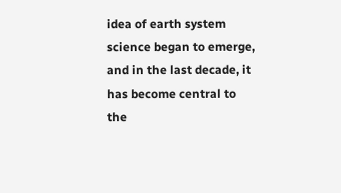idea of earth system science began to emerge, and in the last decade, it has become central to the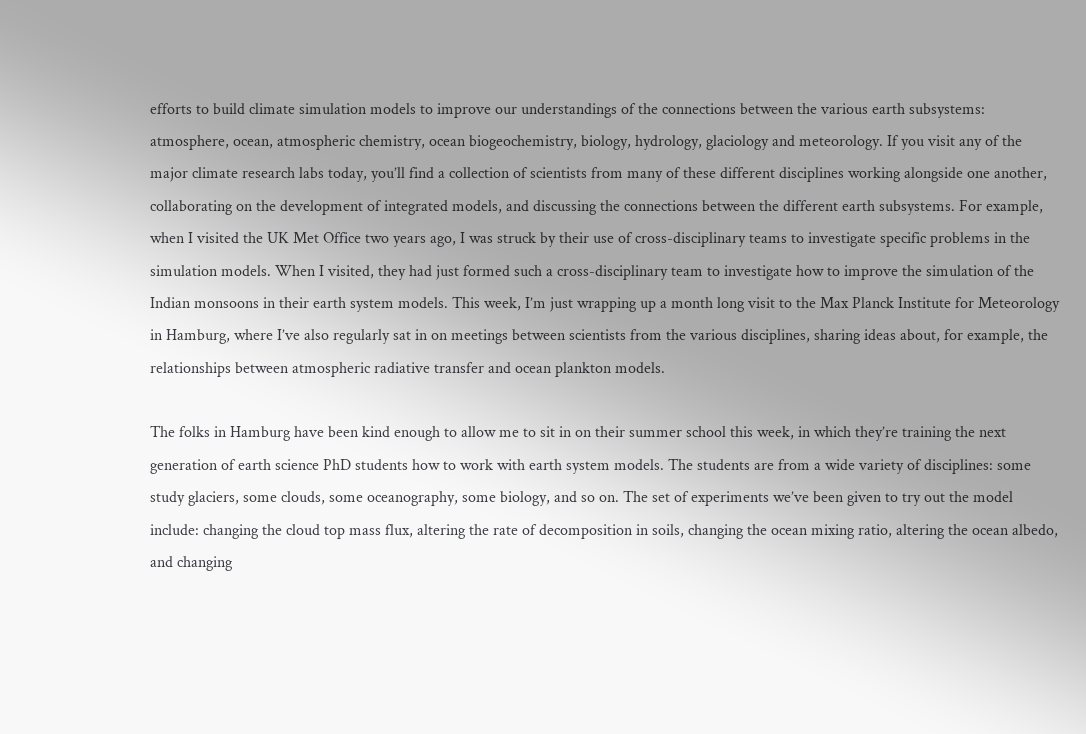efforts to build climate simulation models to improve our understandings of the connections between the various earth subsystems: atmosphere, ocean, atmospheric chemistry, ocean biogeochemistry, biology, hydrology, glaciology and meteorology. If you visit any of the major climate research labs today, you’ll find a collection of scientists from many of these different disciplines working alongside one another, collaborating on the development of integrated models, and discussing the connections between the different earth subsystems. For example, when I visited the UK Met Office two years ago, I was struck by their use of cross-disciplinary teams to investigate specific problems in the simulation models. When I visited, they had just formed such a cross-disciplinary team to investigate how to improve the simulation of the Indian monsoons in their earth system models. This week, I’m just wrapping up a month long visit to the Max Planck Institute for Meteorology in Hamburg, where I’ve also regularly sat in on meetings between scientists from the various disciplines, sharing ideas about, for example, the relationships between atmospheric radiative transfer and ocean plankton models.

The folks in Hamburg have been kind enough to allow me to sit in on their summer school this week, in which they’re training the next generation of earth science PhD students how to work with earth system models. The students are from a wide variety of disciplines: some study glaciers, some clouds, some oceanography, some biology, and so on. The set of experiments we’ve been given to try out the model include: changing the cloud top mass flux, altering the rate of decomposition in soils, changing the ocean mixing ratio, altering the ocean albedo, and changing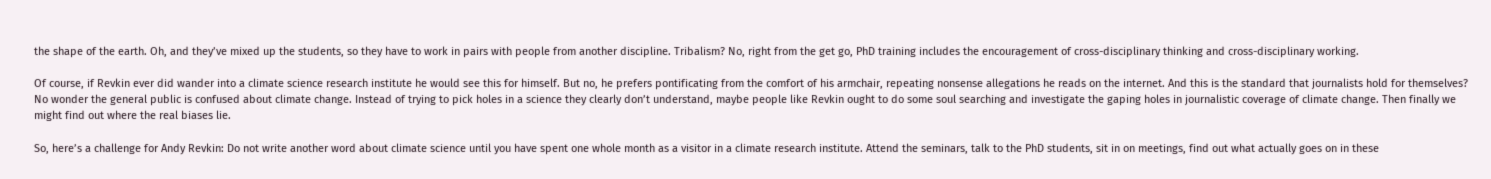the shape of the earth. Oh, and they’ve mixed up the students, so they have to work in pairs with people from another discipline. Tribalism? No, right from the get go, PhD training includes the encouragement of cross-disciplinary thinking and cross-disciplinary working.

Of course, if Revkin ever did wander into a climate science research institute he would see this for himself. But no, he prefers pontificating from the comfort of his armchair, repeating nonsense allegations he reads on the internet. And this is the standard that journalists hold for themselves? No wonder the general public is confused about climate change. Instead of trying to pick holes in a science they clearly don’t understand, maybe people like Revkin ought to do some soul searching and investigate the gaping holes in journalistic coverage of climate change. Then finally we might find out where the real biases lie.

So, here’s a challenge for Andy Revkin: Do not write another word about climate science until you have spent one whole month as a visitor in a climate research institute. Attend the seminars, talk to the PhD students, sit in on meetings, find out what actually goes on in these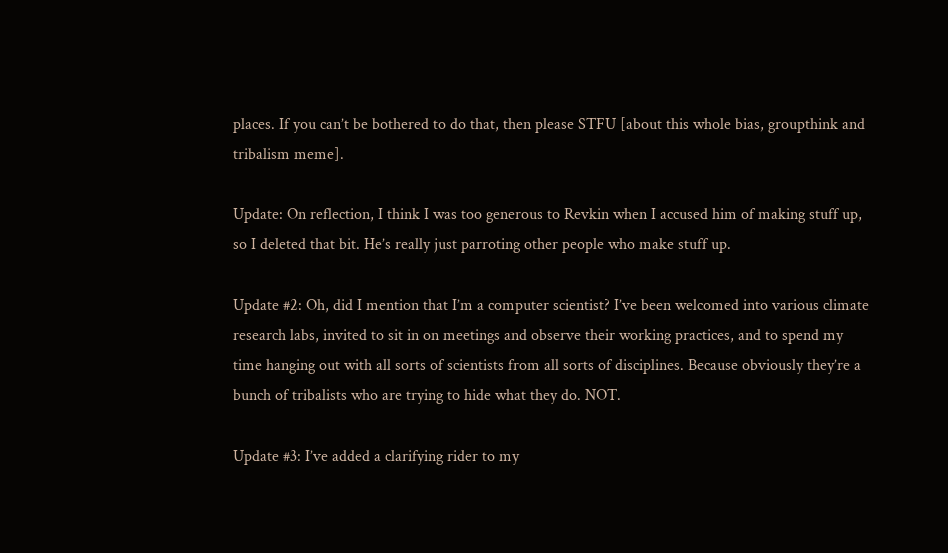places. If you can’t be bothered to do that, then please STFU [about this whole bias, groupthink and tribalism meme].

Update: On reflection, I think I was too generous to Revkin when I accused him of making stuff up, so I deleted that bit. He’s really just parroting other people who make stuff up.

Update #2: Oh, did I mention that I’m a computer scientist? I’ve been welcomed into various climate research labs, invited to sit in on meetings and observe their working practices, and to spend my time hanging out with all sorts of scientists from all sorts of disciplines. Because obviously they’re a bunch of tribalists who are trying to hide what they do. NOT.

Update #3: I’ve added a clarifying rider to my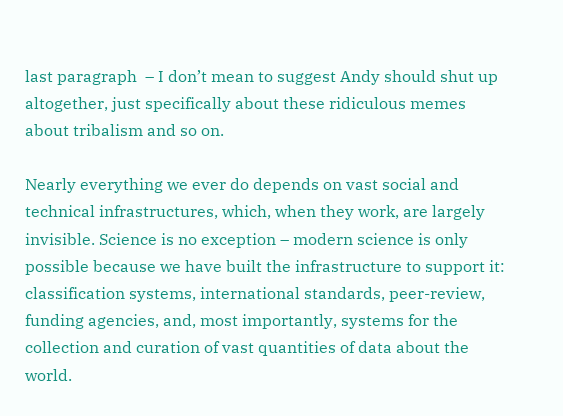last paragraph  – I don’t mean to suggest Andy should shut up altogether, just specifically about these ridiculous memes about tribalism and so on.

Nearly everything we ever do depends on vast social and technical infrastructures, which, when they work, are largely invisible. Science is no exception – modern science is only possible because we have built the infrastructure to support it: classification systems, international standards, peer-review, funding agencies, and, most importantly, systems for the collection and curation of vast quantities of data about the world.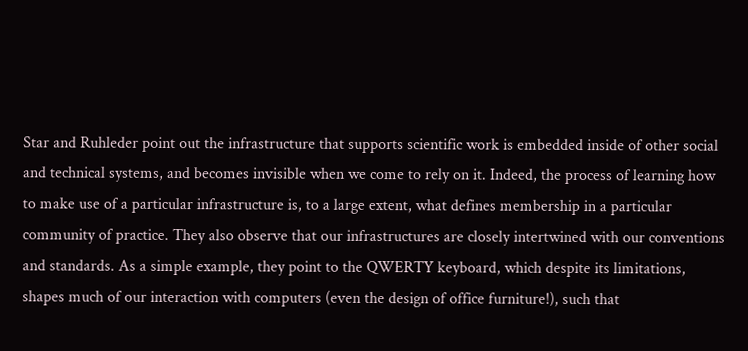Star and Ruhleder point out the infrastructure that supports scientific work is embedded inside of other social and technical systems, and becomes invisible when we come to rely on it. Indeed, the process of learning how to make use of a particular infrastructure is, to a large extent, what defines membership in a particular community of practice. They also observe that our infrastructures are closely intertwined with our conventions and standards. As a simple example, they point to the QWERTY keyboard, which despite its limitations, shapes much of our interaction with computers (even the design of office furniture!), such that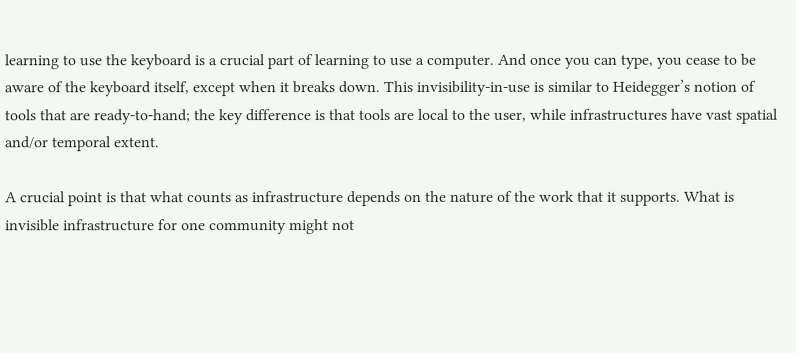learning to use the keyboard is a crucial part of learning to use a computer. And once you can type, you cease to be aware of the keyboard itself, except when it breaks down. This invisibility-in-use is similar to Heidegger’s notion of tools that are ready-to-hand; the key difference is that tools are local to the user, while infrastructures have vast spatial and/or temporal extent.

A crucial point is that what counts as infrastructure depends on the nature of the work that it supports. What is invisible infrastructure for one community might not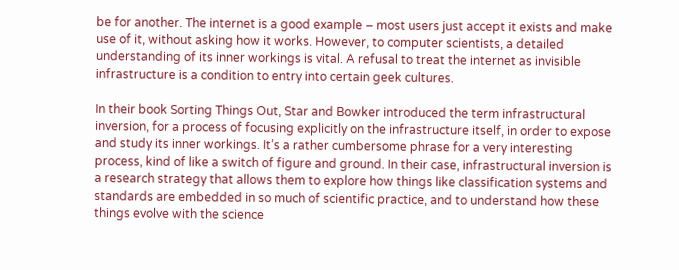be for another. The internet is a good example – most users just accept it exists and make use of it, without asking how it works. However, to computer scientists, a detailed understanding of its inner workings is vital. A refusal to treat the internet as invisible infrastructure is a condition to entry into certain geek cultures.

In their book Sorting Things Out, Star and Bowker introduced the term infrastructural inversion, for a process of focusing explicitly on the infrastructure itself, in order to expose and study its inner workings. It’s a rather cumbersome phrase for a very interesting process, kind of like a switch of figure and ground. In their case, infrastructural inversion is a research strategy that allows them to explore how things like classification systems and standards are embedded in so much of scientific practice, and to understand how these things evolve with the science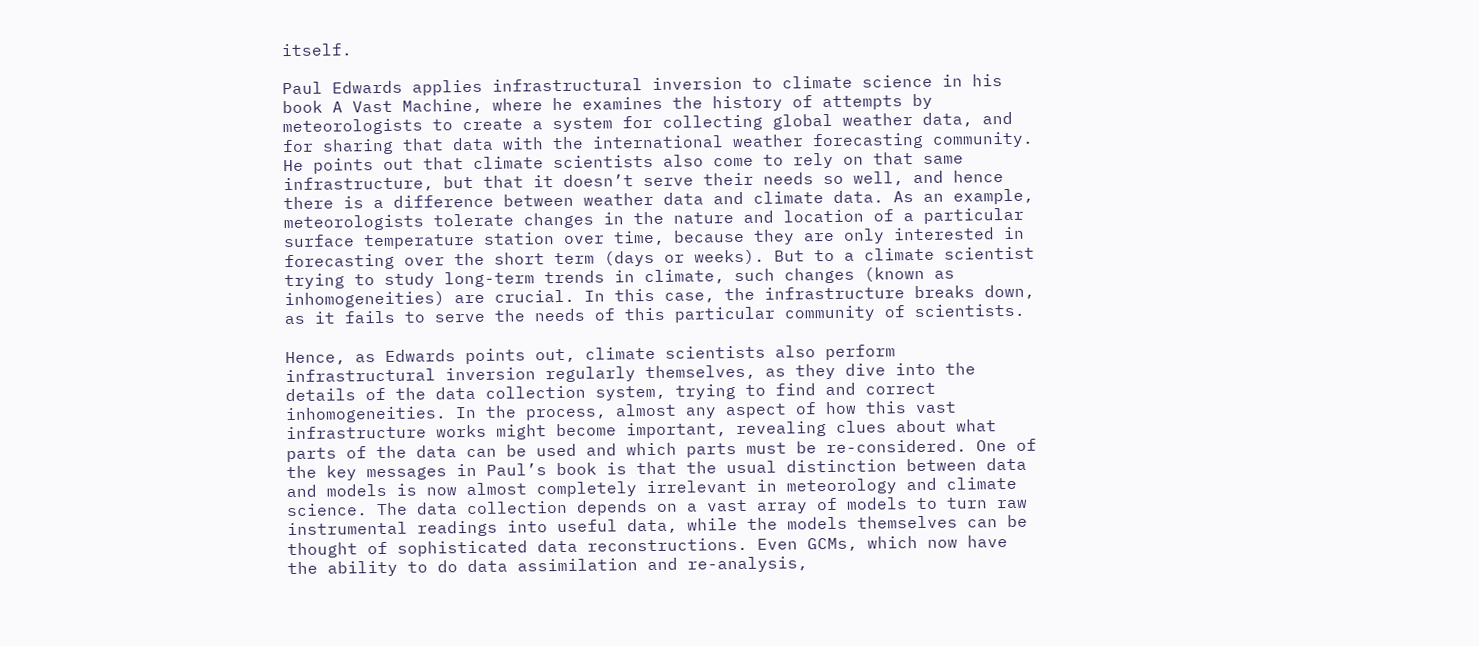itself.

Paul Edwards applies infrastructural inversion to climate science in his book A Vast Machine, where he examines the history of attempts by meteorologists to create a system for collecting global weather data, and for sharing that data with the international weather forecasting community. He points out that climate scientists also come to rely on that same infrastructure, but that it doesn’t serve their needs so well, and hence there is a difference between weather data and climate data. As an example, meteorologists tolerate changes in the nature and location of a particular surface temperature station over time, because they are only interested in forecasting over the short term (days or weeks). But to a climate scientist trying to study long-term trends in climate, such changes (known as inhomogeneities) are crucial. In this case, the infrastructure breaks down, as it fails to serve the needs of this particular community of scientists.

Hence, as Edwards points out, climate scientists also perform infrastructural inversion regularly themselves, as they dive into the details of the data collection system, trying to find and correct inhomogeneities. In the process, almost any aspect of how this vast infrastructure works might become important, revealing clues about what parts of the data can be used and which parts must be re-considered. One of the key messages in Paul’s book is that the usual distinction between data and models is now almost completely irrelevant in meteorology and climate science. The data collection depends on a vast array of models to turn raw instrumental readings into useful data, while the models themselves can be thought of sophisticated data reconstructions. Even GCMs, which now have the ability to do data assimilation and re-analysis,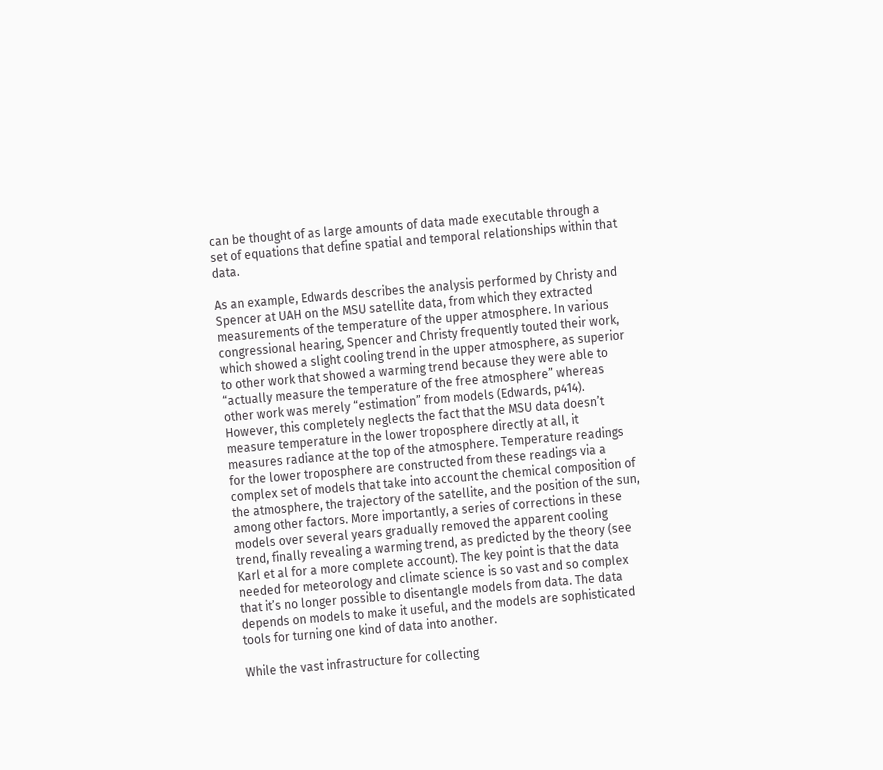can be thought of as large amounts of data made executable through a set of equations that define spatial and temporal relationships within that data.

As an example, Edwards describes the analysis performed by Christy and Spencer at UAH on the MSU satellite data, from which they extracted measurements of the temperature of the upper atmosphere. In various congressional hearing, Spencer and Christy frequently touted their work, which showed a slight cooling trend in the upper atmosphere, as superior to other work that showed a warming trend because they were able to “actually measure the temperature of the free atmosphere” whereas other work was merely “estimation” from models (Edwards, p414). However, this completely neglects the fact that the MSU data doesn’t measure temperature in the lower troposphere directly at all, it measures radiance at the top of the atmosphere. Temperature readings for the lower troposphere are constructed from these readings via a complex set of models that take into account the chemical composition of the atmosphere, the trajectory of the satellite, and the position of the sun, among other factors. More importantly, a series of corrections in these models over several years gradually removed the apparent cooling trend, finally revealing a warming trend, as predicted by the theory (see Karl et al for a more complete account). The key point is that the data needed for meteorology and climate science is so vast and so complex that it’s no longer possible to disentangle models from data. The data depends on models to make it useful, and the models are sophisticated tools for turning one kind of data into another.

While the vast infrastructure for collecting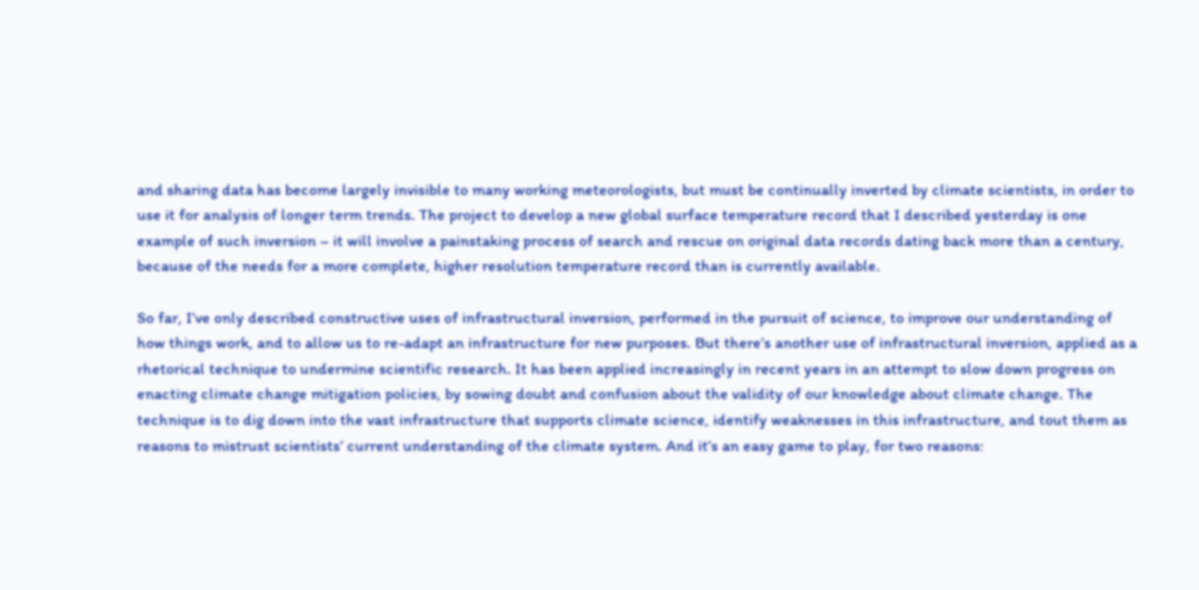and sharing data has become largely invisible to many working meteorologists, but must be continually inverted by climate scientists, in order to use it for analysis of longer term trends. The project to develop a new global surface temperature record that I described yesterday is one example of such inversion – it will involve a painstaking process of search and rescue on original data records dating back more than a century, because of the needs for a more complete, higher resolution temperature record than is currently available.

So far, I’ve only described constructive uses of infrastructural inversion, performed in the pursuit of science, to improve our understanding of how things work, and to allow us to re-adapt an infrastructure for new purposes. But there’s another use of infrastructural inversion, applied as a rhetorical technique to undermine scientific research. It has been applied increasingly in recent years in an attempt to slow down progress on enacting climate change mitigation policies, by sowing doubt and confusion about the validity of our knowledge about climate change. The technique is to dig down into the vast infrastructure that supports climate science, identify weaknesses in this infrastructure, and tout them as reasons to mistrust scientists’ current understanding of the climate system. And it’s an easy game to play, for two reasons: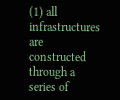(1) all infrastructures are constructed through a series of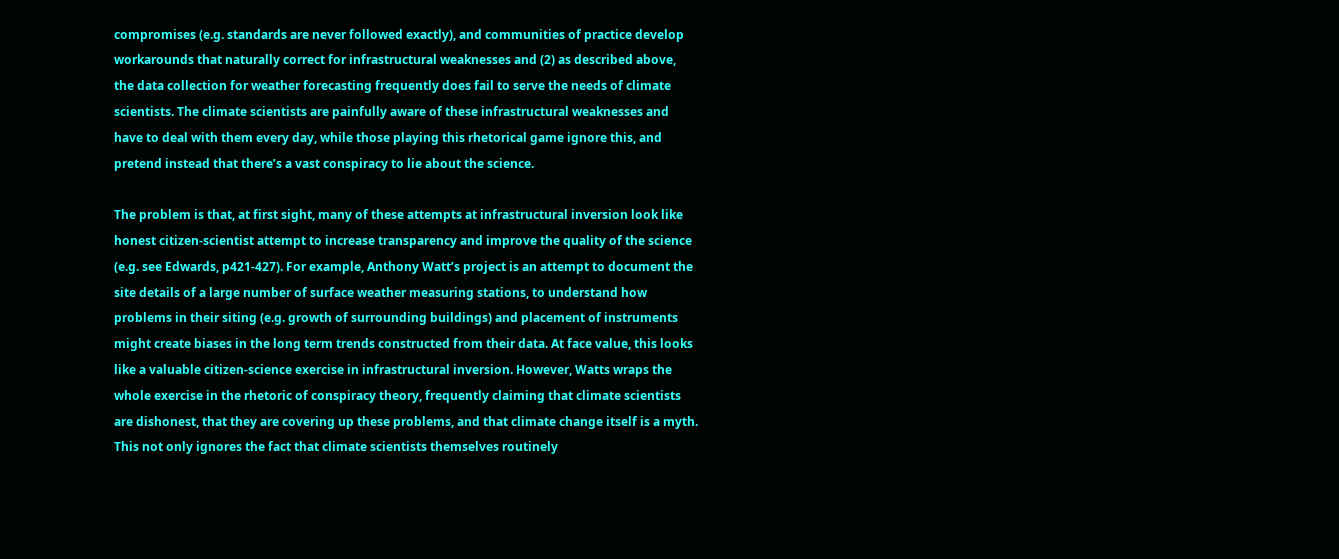compromises (e.g. standards are never followed exactly), and communities of practice develop workarounds that naturally correct for infrastructural weaknesses and (2) as described above, the data collection for weather forecasting frequently does fail to serve the needs of climate scientists. The climate scientists are painfully aware of these infrastructural weaknesses and have to deal with them every day, while those playing this rhetorical game ignore this, and pretend instead that there’s a vast conspiracy to lie about the science.

The problem is that, at first sight, many of these attempts at infrastructural inversion look like honest citizen-scientist attempt to increase transparency and improve the quality of the science (e.g. see Edwards, p421-427). For example, Anthony Watt’s project is an attempt to document the site details of a large number of surface weather measuring stations, to understand how problems in their siting (e.g. growth of surrounding buildings) and placement of instruments might create biases in the long term trends constructed from their data. At face value, this looks like a valuable citizen-science exercise in infrastructural inversion. However, Watts wraps the whole exercise in the rhetoric of conspiracy theory, frequently claiming that climate scientists are dishonest, that they are covering up these problems, and that climate change itself is a myth. This not only ignores the fact that climate scientists themselves routinely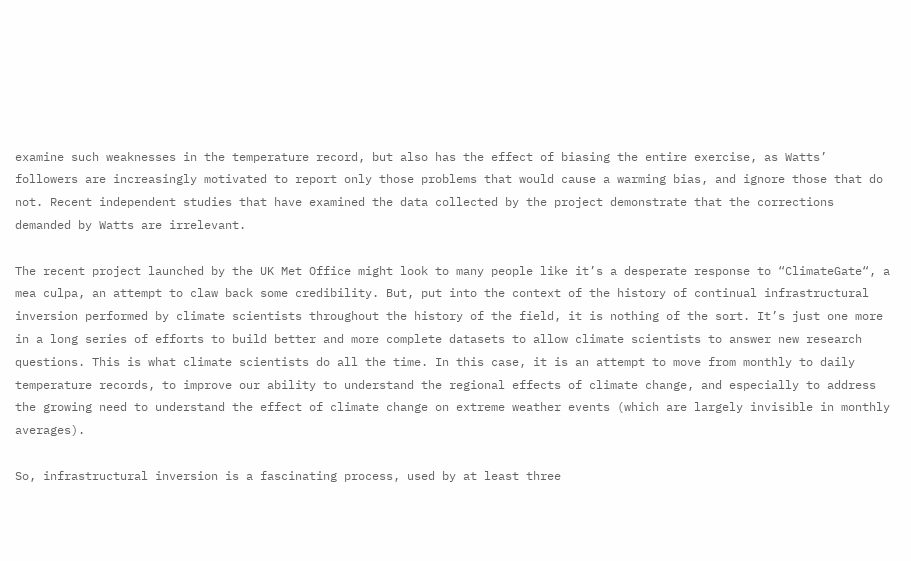examine such weaknesses in the temperature record, but also has the effect of biasing the entire exercise, as Watts’ followers are increasingly motivated to report only those problems that would cause a warming bias, and ignore those that do not. Recent independent studies that have examined the data collected by the project demonstrate that the corrections demanded by Watts are irrelevant.

The recent project launched by the UK Met Office might look to many people like it’s a desperate response to “ClimateGate“, a mea culpa, an attempt to claw back some credibility. But, put into the context of the history of continual infrastructural inversion performed by climate scientists throughout the history of the field, it is nothing of the sort. It’s just one more in a long series of efforts to build better and more complete datasets to allow climate scientists to answer new research questions. This is what climate scientists do all the time. In this case, it is an attempt to move from monthly to daily temperature records, to improve our ability to understand the regional effects of climate change, and especially to address the growing need to understand the effect of climate change on extreme weather events (which are largely invisible in monthly averages).

So, infrastructural inversion is a fascinating process, used by at least three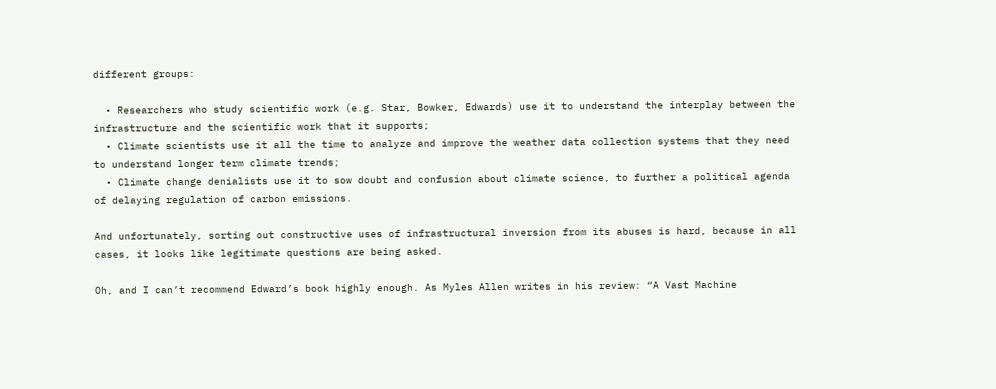different groups:

  • Researchers who study scientific work (e.g. Star, Bowker, Edwards) use it to understand the interplay between the infrastructure and the scientific work that it supports;
  • Climate scientists use it all the time to analyze and improve the weather data collection systems that they need to understand longer term climate trends;
  • Climate change denialists use it to sow doubt and confusion about climate science, to further a political agenda of delaying regulation of carbon emissions.

And unfortunately, sorting out constructive uses of infrastructural inversion from its abuses is hard, because in all cases, it looks like legitimate questions are being asked.

Oh, and I can’t recommend Edward’s book highly enough. As Myles Allen writes in his review: “A Vast Machine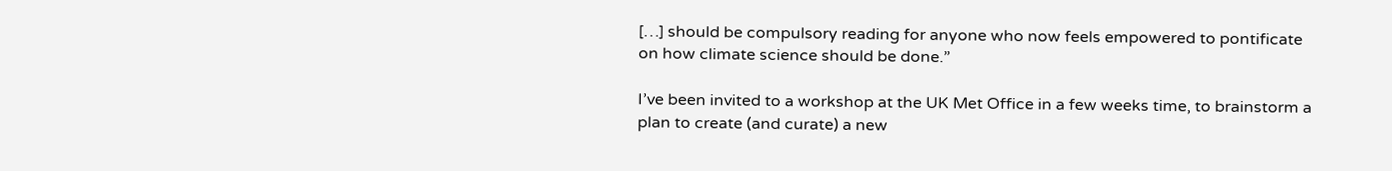[…] should be compulsory reading for anyone who now feels empowered to pontificate on how climate science should be done.”

I’ve been invited to a workshop at the UK Met Office in a few weeks time, to brainstorm a plan to create (and curate) a new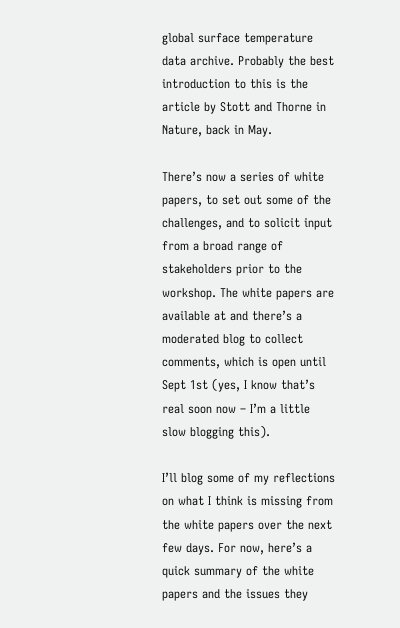global surface temperature data archive. Probably the best introduction to this is the article by Stott and Thorne in Nature, back in May.

There’s now a series of white papers, to set out some of the challenges, and to solicit input from a broad range of stakeholders prior to the workshop. The white papers are available at and there’s a moderated blog to collect comments, which is open until Sept 1st (yes, I know that’s real soon now – I’m a little slow blogging this).

I’ll blog some of my reflections on what I think is missing from the white papers over the next few days. For now, here’s a quick summary of the white papers and the issues they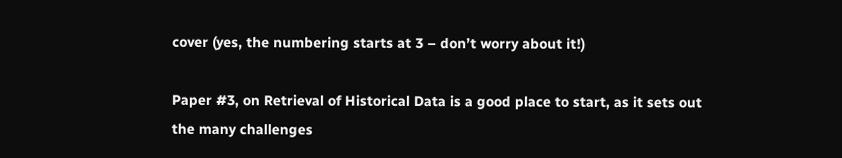cover (yes, the numbering starts at 3 – don’t worry about it!)

Paper #3, on Retrieval of Historical Data is a good place to start, as it sets out the many challenges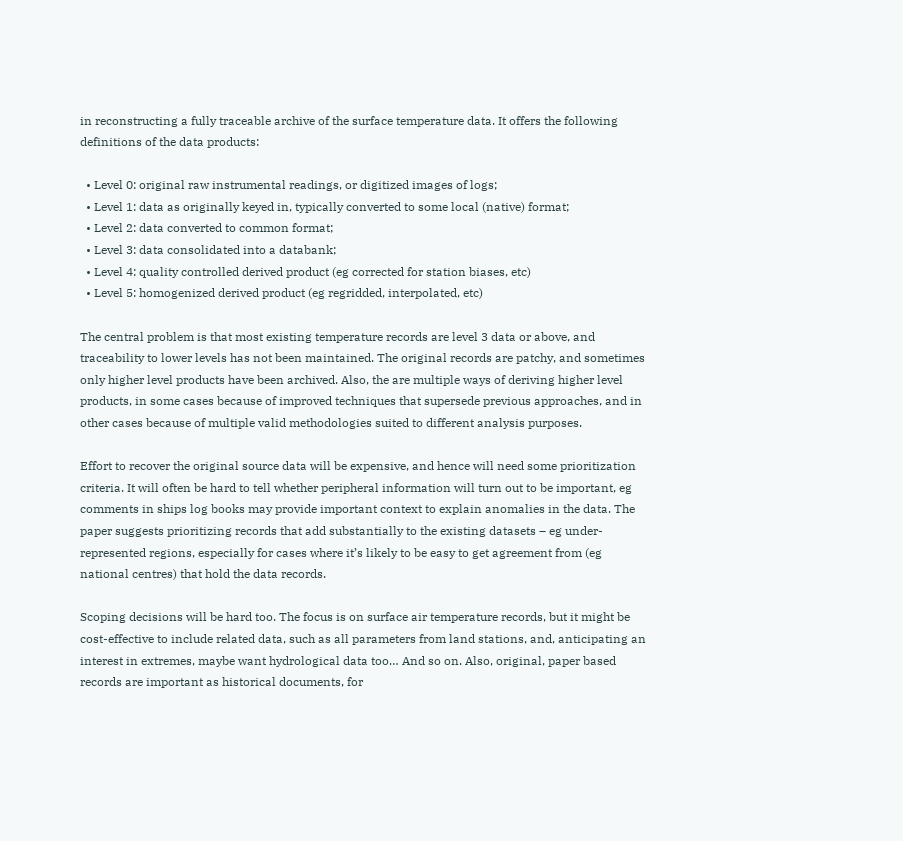in reconstructing a fully traceable archive of the surface temperature data. It offers the following definitions of the data products:

  • Level 0: original raw instrumental readings, or digitized images of logs;
  • Level 1: data as originally keyed in, typically converted to some local (native) format;
  • Level 2: data converted to common format;
  • Level 3: data consolidated into a databank;
  • Level 4: quality controlled derived product (eg corrected for station biases, etc)
  • Level 5: homogenized derived product (eg regridded, interpolated, etc)

The central problem is that most existing temperature records are level 3 data or above, and traceability to lower levels has not been maintained. The original records are patchy, and sometimes only higher level products have been archived. Also, the are multiple ways of deriving higher level products, in some cases because of improved techniques that supersede previous approaches, and in other cases because of multiple valid methodologies suited to different analysis purposes.

Effort to recover the original source data will be expensive, and hence will need some prioritization criteria. It will often be hard to tell whether peripheral information will turn out to be important, eg comments in ships log books may provide important context to explain anomalies in the data. The paper suggests prioritizing records that add substantially to the existing datasets – eg under-represented regions, especially for cases where it’s likely to be easy to get agreement from (eg national centres) that hold the data records.

Scoping decisions will be hard too. The focus is on surface air temperature records, but it might be cost-effective to include related data, such as all parameters from land stations, and, anticipating an interest in extremes, maybe want hydrological data too… And so on. Also, original, paper based records are important as historical documents, for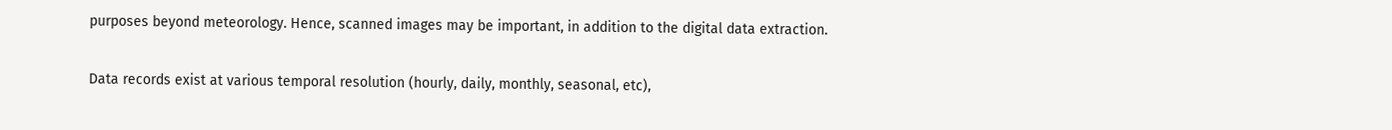purposes beyond meteorology. Hence, scanned images may be important, in addition to the digital data extraction.

Data records exist at various temporal resolution (hourly, daily, monthly, seasonal, etc),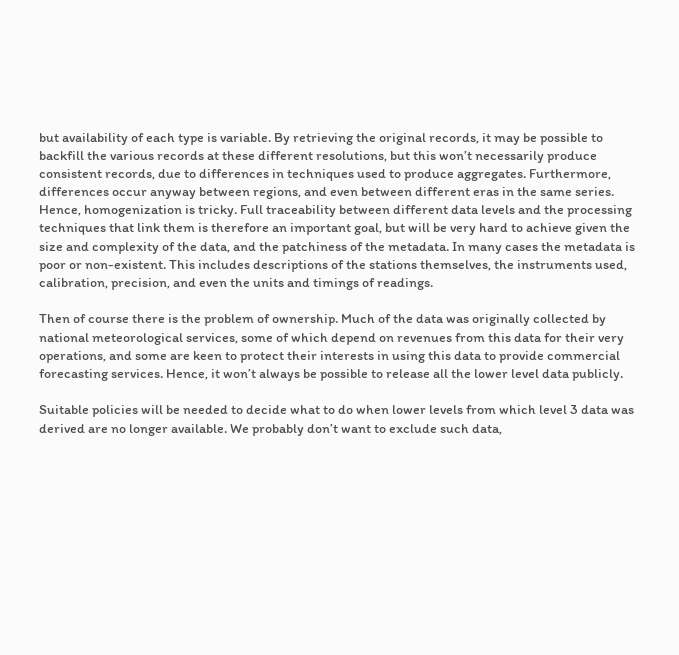but availability of each type is variable. By retrieving the original records, it may be possible to backfill the various records at these different resolutions, but this won’t necessarily produce consistent records, due to differences in techniques used to produce aggregates. Furthermore, differences occur anyway between regions, and even between different eras in the same series. Hence, homogenization is tricky. Full traceability between different data levels and the processing techniques that link them is therefore an important goal, but will be very hard to achieve given the size and complexity of the data, and the patchiness of the metadata. In many cases the metadata is poor or non-existent. This includes descriptions of the stations themselves, the instruments used, calibration, precision, and even the units and timings of readings.

Then of course there is the problem of ownership. Much of the data was originally collected by national meteorological services, some of which depend on revenues from this data for their very operations, and some are keen to protect their interests in using this data to provide commercial forecasting services. Hence, it won’t always be possible to release all the lower level data publicly.

Suitable policies will be needed to decide what to do when lower levels from which level 3 data was derived are no longer available. We probably don’t want to exclude such data,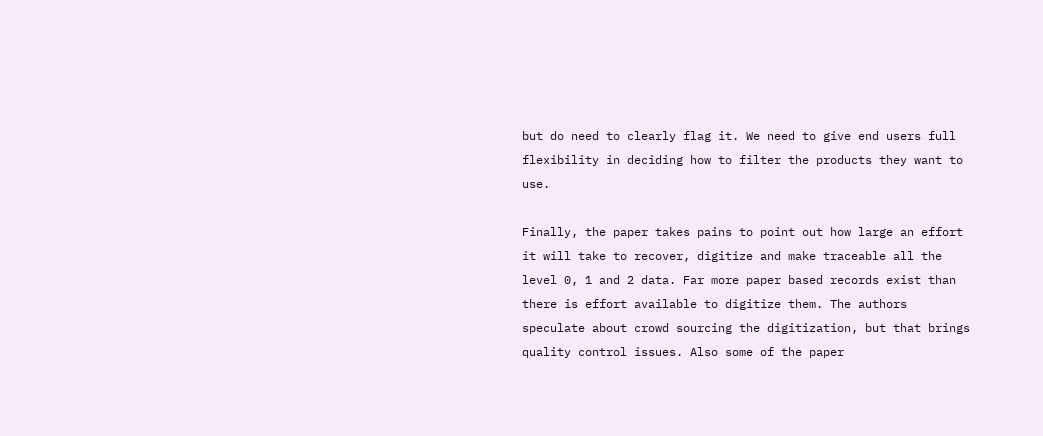but do need to clearly flag it. We need to give end users full flexibility in deciding how to filter the products they want to use.

Finally, the paper takes pains to point out how large an effort it will take to recover, digitize and make traceable all the level 0, 1 and 2 data. Far more paper based records exist than there is effort available to digitize them. The authors speculate about crowd sourcing the digitization, but that brings quality control issues. Also some of the paper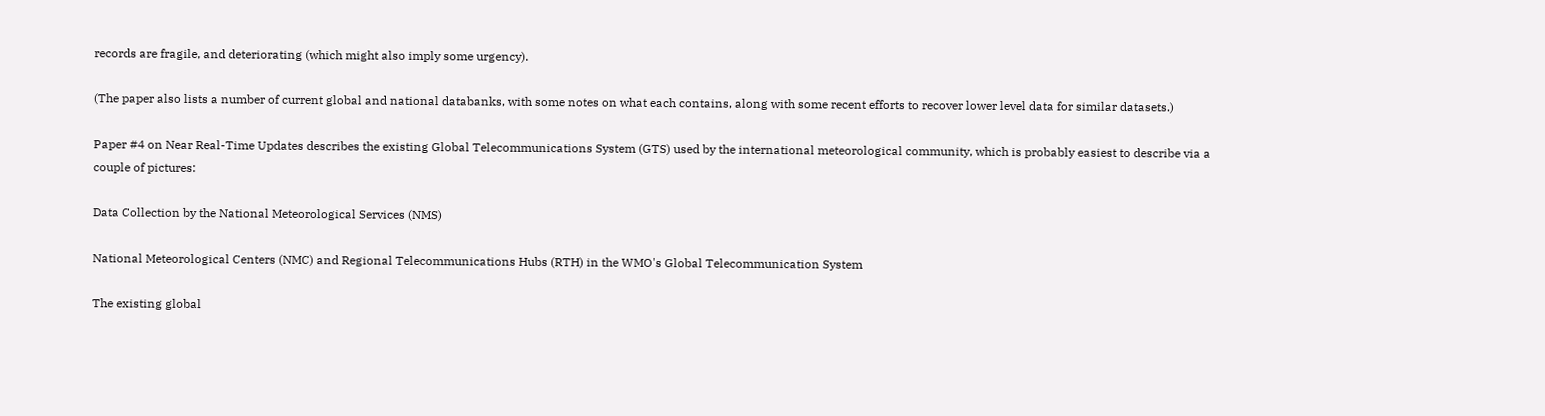records are fragile, and deteriorating (which might also imply some urgency).

(The paper also lists a number of current global and national databanks, with some notes on what each contains, along with some recent efforts to recover lower level data for similar datasets.)

Paper #4 on Near Real-Time Updates describes the existing Global Telecommunications System (GTS) used by the international meteorological community, which is probably easiest to describe via a couple of pictures:

Data Collection by the National Meteorological Services (NMS)

National Meteorological Centers (NMC) and Regional Telecommunications Hubs (RTH) in the WMO's Global Telecommunication System

The existing global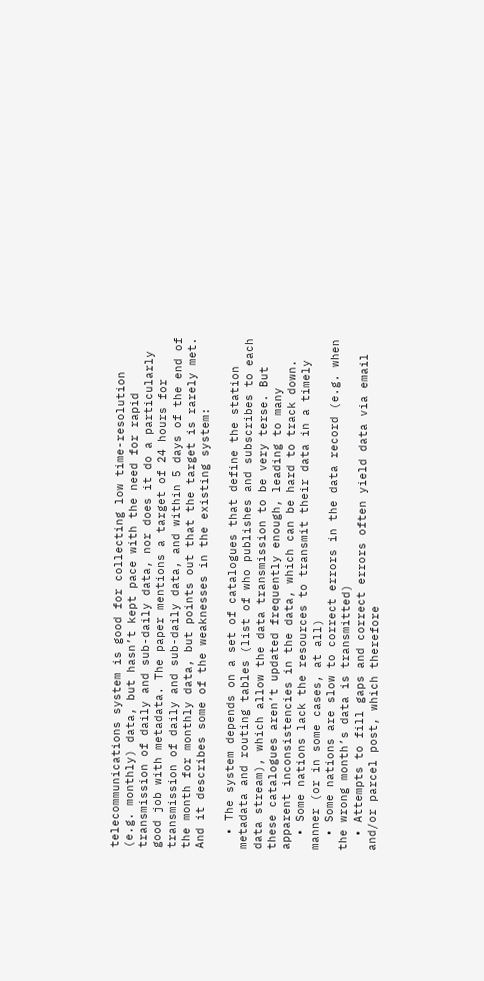telecommunications system is good for collecting low time-resolution (e.g. monthly) data, but hasn’t kept pace with the need for rapid transmission of daily and sub-daily data, nor does it do a particularly good job with metadata. The paper mentions a target of 24 hours for transmission of daily and sub-daily data, and within 5 days of the end of the month for monthly data, but points out that the target is rarely met. And it describes some of the weaknesses in the existing system:

  • The system depends on a set of catalogues that define the station metadata and routing tables (list of who publishes and subscribes to each data stream), which allow the data transmission to be very terse. But these catalogues aren’t updated frequently enough, leading to many apparent inconsistencies in the data, which can be hard to track down.
  • Some nations lack the resources to transmit their data in a timely manner (or in some cases, at all)
  • Some nations are slow to correct errors in the data record (e.g. when the wrong month’s data is transmitted)
  • Attempts to fill gaps and correct errors often yield data via email and/or parcel post, which therefore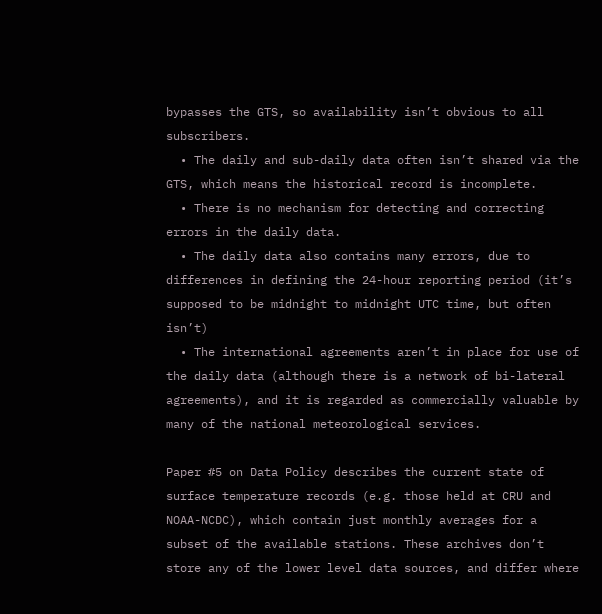bypasses the GTS, so availability isn’t obvious to all subscribers.
  • The daily and sub-daily data often isn’t shared via the GTS, which means the historical record is incomplete.
  • There is no mechanism for detecting and correcting errors in the daily data.
  • The daily data also contains many errors, due to differences in defining the 24-hour reporting period (it’s supposed to be midnight to midnight UTC time, but often isn’t)
  • The international agreements aren’t in place for use of the daily data (although there is a network of bi-lateral agreements), and it is regarded as commercially valuable by many of the national meteorological services.

Paper #5 on Data Policy describes the current state of surface temperature records (e.g. those held at CRU and NOAA-NCDC), which contain just monthly averages for a subset of the available stations. These archives don’t store any of the lower level data sources, and differ where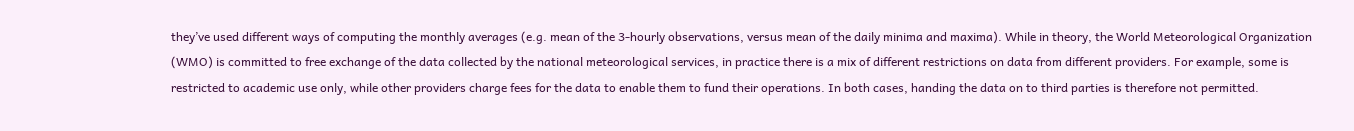they’ve used different ways of computing the monthly averages (e.g. mean of the 3-hourly observations, versus mean of the daily minima and maxima). While in theory, the World Meteorological Organization (WMO) is committed to free exchange of the data collected by the national meteorological services, in practice there is a mix of different restrictions on data from different providers. For example, some is restricted to academic use only, while other providers charge fees for the data to enable them to fund their operations. In both cases, handing the data on to third parties is therefore not permitted.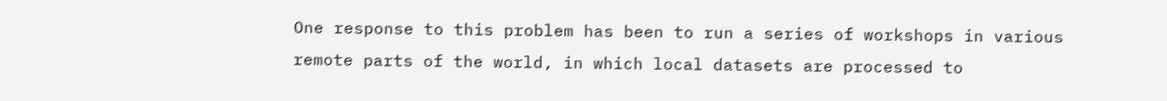One response to this problem has been to run a series of workshops in various remote parts of the world, in which local datasets are processed to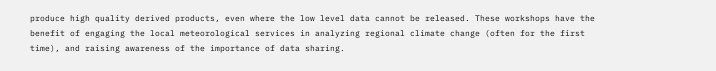produce high quality derived products, even where the low level data cannot be released. These workshops have the benefit of engaging the local meteorological services in analyzing regional climate change (often for the first time), and raising awareness of the importance of data sharing.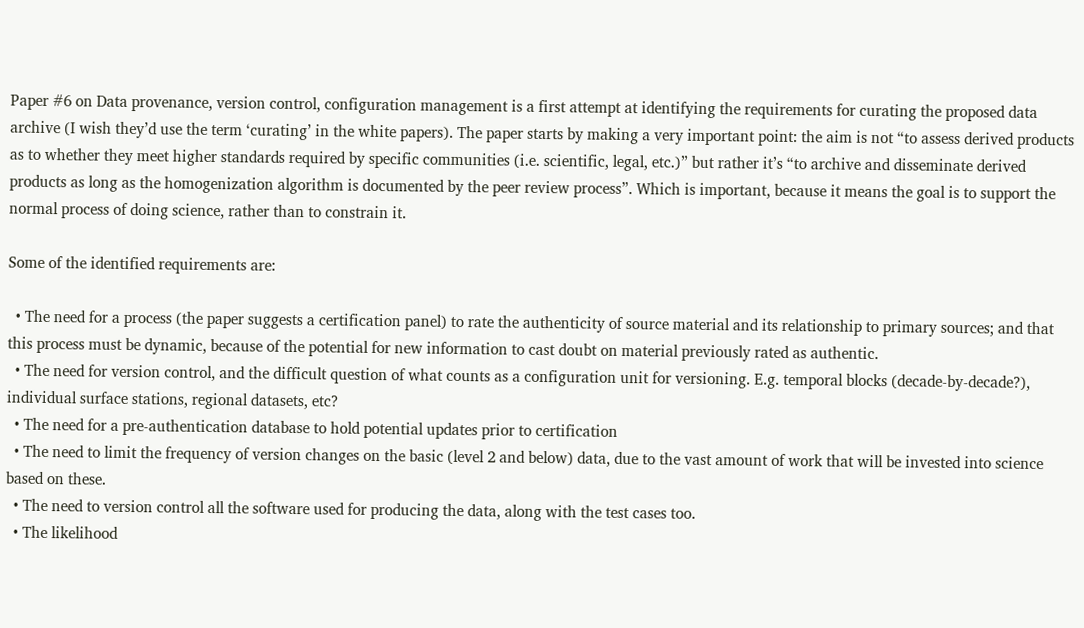Paper #6 on Data provenance, version control, configuration management is a first attempt at identifying the requirements for curating the proposed data archive (I wish they’d use the term ‘curating’ in the white papers). The paper starts by making a very important point: the aim is not “to assess derived products as to whether they meet higher standards required by specific communities (i.e. scientific, legal, etc.)” but rather it’s “to archive and disseminate derived products as long as the homogenization algorithm is documented by the peer review process”. Which is important, because it means the goal is to support the normal process of doing science, rather than to constrain it.

Some of the identified requirements are:

  • The need for a process (the paper suggests a certification panel) to rate the authenticity of source material and its relationship to primary sources; and that this process must be dynamic, because of the potential for new information to cast doubt on material previously rated as authentic.
  • The need for version control, and the difficult question of what counts as a configuration unit for versioning. E.g. temporal blocks (decade-by-decade?), individual surface stations, regional datasets, etc?
  • The need for a pre-authentication database to hold potential updates prior to certification
  • The need to limit the frequency of version changes on the basic (level 2 and below) data, due to the vast amount of work that will be invested into science based on these.
  • The need to version control all the software used for producing the data, along with the test cases too.
  • The likelihood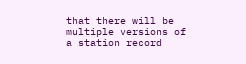that there will be multiple versions of a station record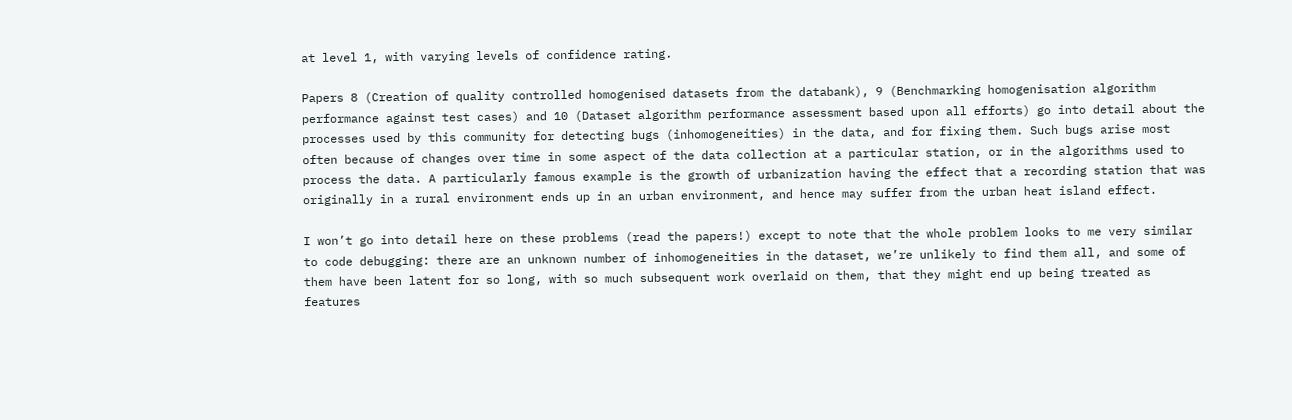at level 1, with varying levels of confidence rating.

Papers 8 (Creation of quality controlled homogenised datasets from the databank), 9 (Benchmarking homogenisation algorithm performance against test cases) and 10 (Dataset algorithm performance assessment based upon all efforts) go into detail about the processes used by this community for detecting bugs (inhomogeneities) in the data, and for fixing them. Such bugs arise most often because of changes over time in some aspect of the data collection at a particular station, or in the algorithms used to process the data. A particularly famous example is the growth of urbanization having the effect that a recording station that was originally in a rural environment ends up in an urban environment, and hence may suffer from the urban heat island effect.

I won’t go into detail here on these problems (read the papers!) except to note that the whole problem looks to me very similar to code debugging: there are an unknown number of inhomogeneities in the dataset, we’re unlikely to find them all, and some of them have been latent for so long, with so much subsequent work overlaid on them, that they might end up being treated as features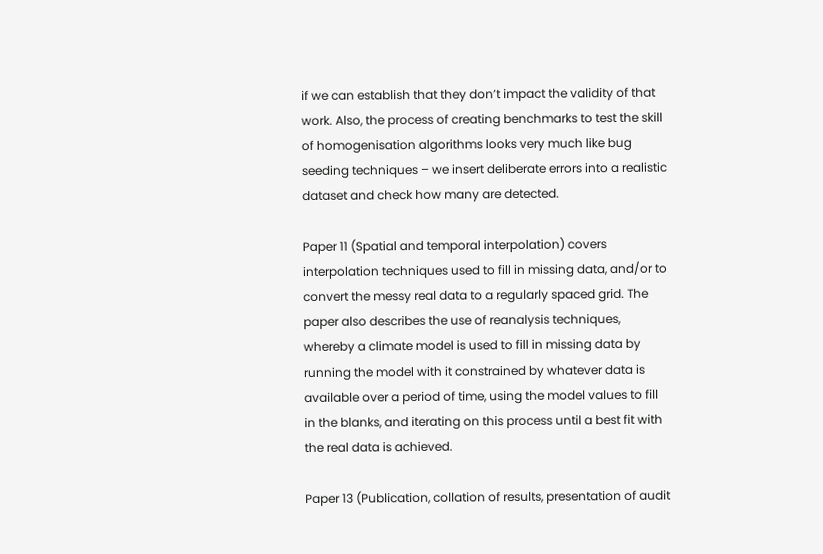if we can establish that they don’t impact the validity of that work. Also, the process of creating benchmarks to test the skill of homogenisation algorithms looks very much like bug seeding techniques – we insert deliberate errors into a realistic dataset and check how many are detected.

Paper 11 (Spatial and temporal interpolation) covers interpolation techniques used to fill in missing data, and/or to convert the messy real data to a regularly spaced grid. The paper also describes the use of reanalysis techniques, whereby a climate model is used to fill in missing data by running the model with it constrained by whatever data is available over a period of time, using the model values to fill in the blanks, and iterating on this process until a best fit with the real data is achieved.

Paper 13 (Publication, collation of results, presentation of audit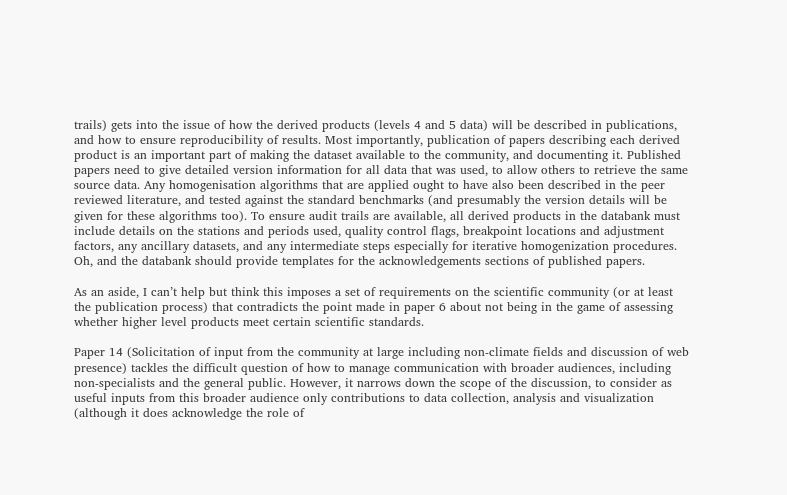trails) gets into the issue of how the derived products (levels 4 and 5 data) will be described in publications, and how to ensure reproducibility of results. Most importantly, publication of papers describing each derived product is an important part of making the dataset available to the community, and documenting it. Published papers need to give detailed version information for all data that was used, to allow others to retrieve the same source data. Any homogenisation algorithms that are applied ought to have also been described in the peer reviewed literature, and tested against the standard benchmarks (and presumably the version details will be given for these algorithms too). To ensure audit trails are available, all derived products in the databank must include details on the stations and periods used, quality control flags, breakpoint locations and adjustment factors, any ancillary datasets, and any intermediate steps especially for iterative homogenization procedures. Oh, and the databank should provide templates for the acknowledgements sections of published papers.

As an aside, I can’t help but think this imposes a set of requirements on the scientific community (or at least the publication process) that contradicts the point made in paper 6 about not being in the game of assessing whether higher level products meet certain scientific standards.

Paper 14 (Solicitation of input from the community at large including non-climate fields and discussion of web presence) tackles the difficult question of how to manage communication with broader audiences, including non-specialists and the general public. However, it narrows down the scope of the discussion, to consider as useful inputs from this broader audience only contributions to data collection, analysis and visualization (although it does acknowledge the role of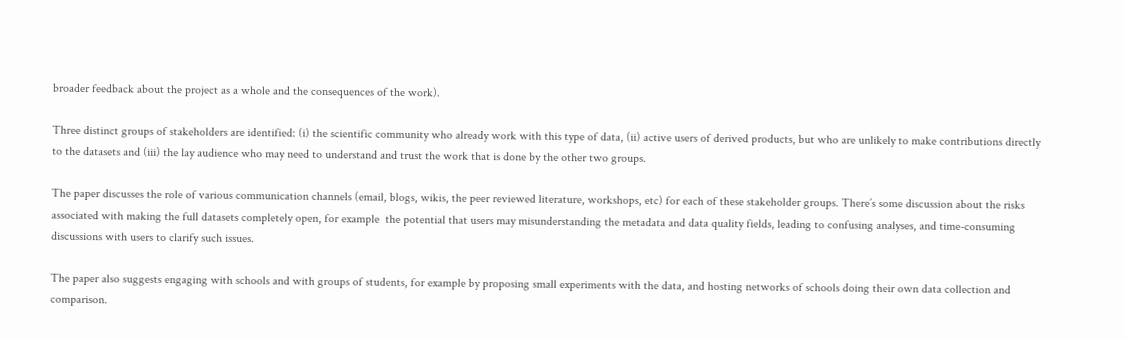broader feedback about the project as a whole and the consequences of the work).

Three distinct groups of stakeholders are identified: (i) the scientific community who already work with this type of data, (ii) active users of derived products, but who are unlikely to make contributions directly to the datasets and (iii) the lay audience who may need to understand and trust the work that is done by the other two groups.

The paper discusses the role of various communication channels (email, blogs, wikis, the peer reviewed literature, workshops, etc) for each of these stakeholder groups. There’s some discussion about the risks associated with making the full datasets completely open, for example  the potential that users may misunderstanding the metadata and data quality fields, leading to confusing analyses, and time-consuming discussions with users to clarify such issues.

The paper also suggests engaging with schools and with groups of students, for example by proposing small experiments with the data, and hosting networks of schools doing their own data collection and comparison.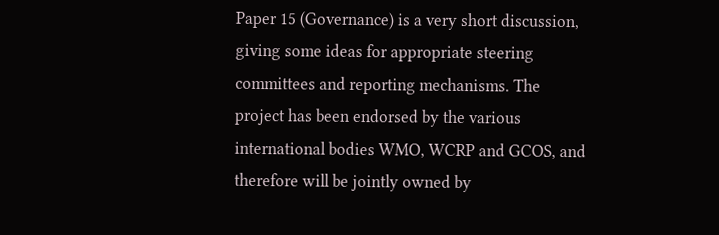Paper 15 (Governance) is a very short discussion, giving some ideas for appropriate steering committees and reporting mechanisms. The project has been endorsed by the various international bodies WMO, WCRP and GCOS, and therefore will be jointly owned by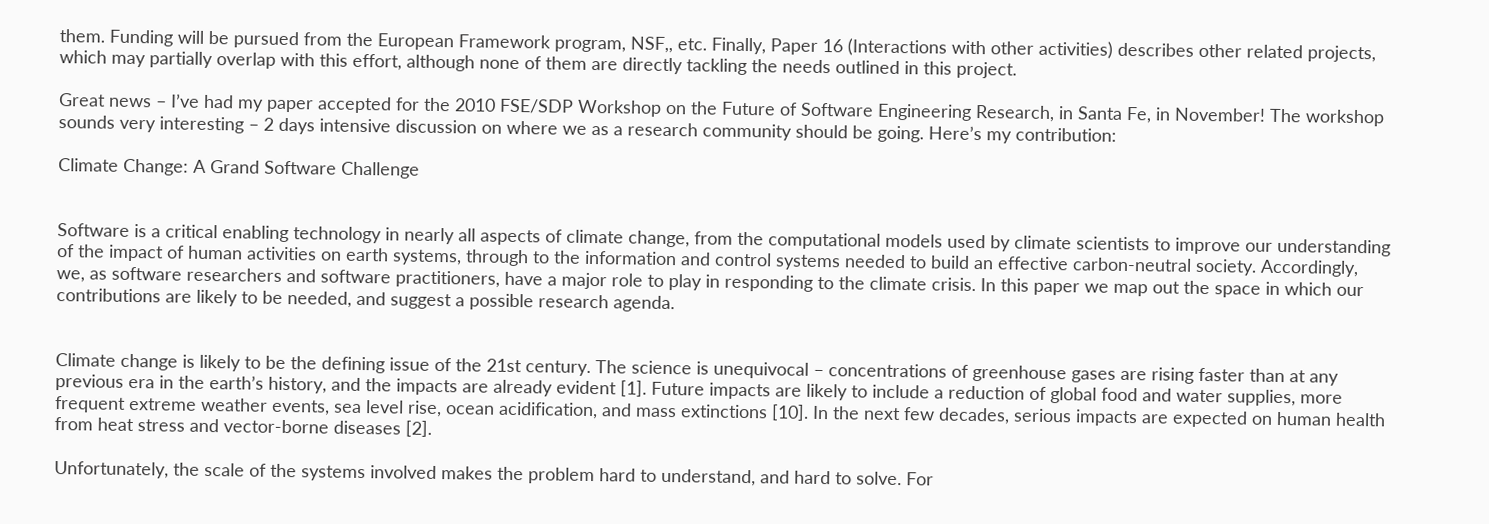them. Funding will be pursued from the European Framework program, NSF,, etc. Finally, Paper 16 (Interactions with other activities) describes other related projects, which may partially overlap with this effort, although none of them are directly tackling the needs outlined in this project.

Great news – I’ve had my paper accepted for the 2010 FSE/SDP Workshop on the Future of Software Engineering Research, in Santa Fe, in November! The workshop sounds very interesting – 2 days intensive discussion on where we as a research community should be going. Here’s my contribution:

Climate Change: A Grand Software Challenge


Software is a critical enabling technology in nearly all aspects of climate change, from the computational models used by climate scientists to improve our understanding of the impact of human activities on earth systems, through to the information and control systems needed to build an effective carbon-neutral society. Accordingly, we, as software researchers and software practitioners, have a major role to play in responding to the climate crisis. In this paper we map out the space in which our contributions are likely to be needed, and suggest a possible research agenda.


Climate change is likely to be the defining issue of the 21st century. The science is unequivocal – concentrations of greenhouse gases are rising faster than at any previous era in the earth’s history, and the impacts are already evident [1]. Future impacts are likely to include a reduction of global food and water supplies, more frequent extreme weather events, sea level rise, ocean acidification, and mass extinctions [10]. In the next few decades, serious impacts are expected on human health from heat stress and vector-borne diseases [2].

Unfortunately, the scale of the systems involved makes the problem hard to understand, and hard to solve. For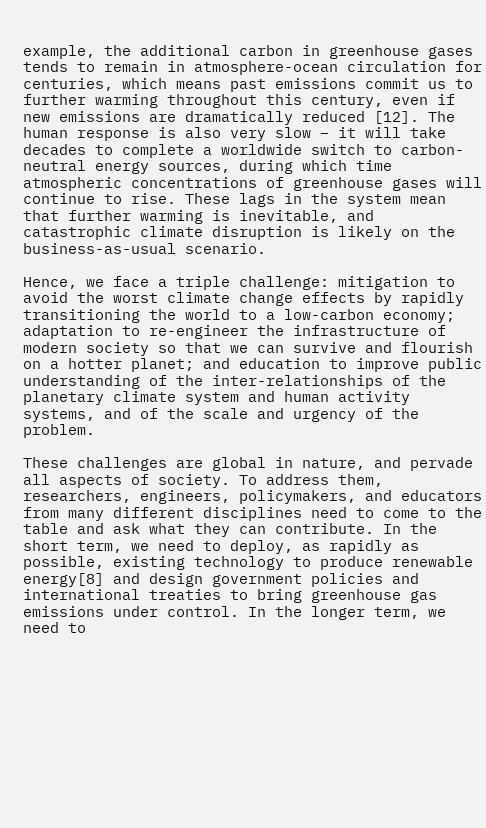example, the additional carbon in greenhouse gases tends to remain in atmosphere-ocean circulation for centuries, which means past emissions commit us to further warming throughout this century, even if new emissions are dramatically reduced [12]. The human response is also very slow – it will take decades to complete a worldwide switch to carbon-neutral energy sources, during which time atmospheric concentrations of greenhouse gases will continue to rise. These lags in the system mean that further warming is inevitable, and catastrophic climate disruption is likely on the business-as-usual scenario.

Hence, we face a triple challenge: mitigation to avoid the worst climate change effects by rapidly transitioning the world to a low-carbon economy; adaptation to re-engineer the infrastructure of modern society so that we can survive and flourish on a hotter planet; and education to improve public understanding of the inter-relationships of the planetary climate system and human activity systems, and of the scale and urgency of the problem.

These challenges are global in nature, and pervade all aspects of society. To address them, researchers, engineers, policymakers, and educators from many different disciplines need to come to the table and ask what they can contribute. In the short term, we need to deploy, as rapidly as possible, existing technology to produce renewable energy[8] and design government policies and international treaties to bring greenhouse gas emissions under control. In the longer term, we need to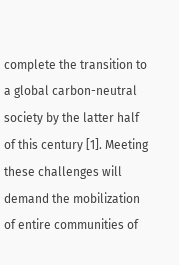complete the transition to a global carbon-neutral society by the latter half of this century [1]. Meeting these challenges will demand the mobilization of entire communities of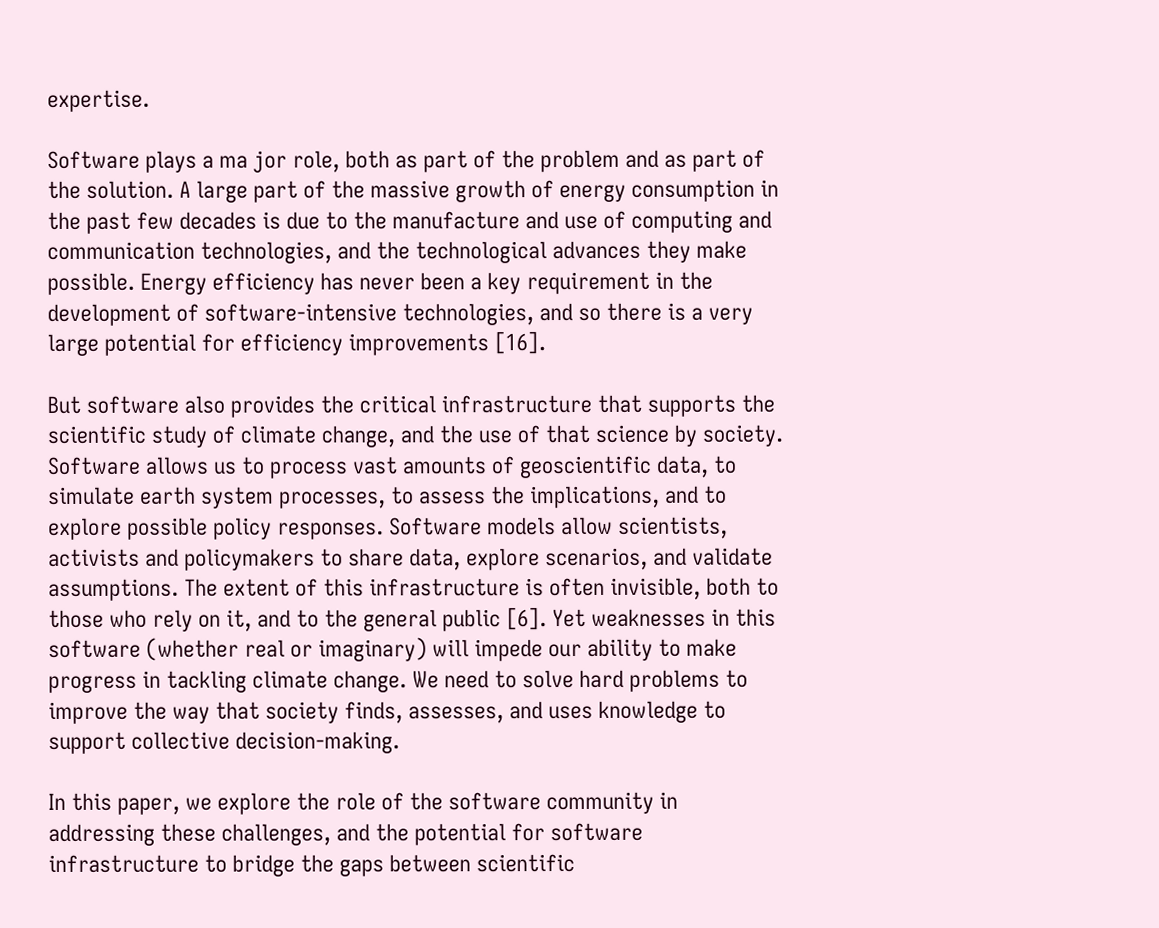expertise.

Software plays a ma jor role, both as part of the problem and as part of the solution. A large part of the massive growth of energy consumption in the past few decades is due to the manufacture and use of computing and communication technologies, and the technological advances they make possible. Energy efficiency has never been a key requirement in the development of software-intensive technologies, and so there is a very large potential for efficiency improvements [16].

But software also provides the critical infrastructure that supports the scientific study of climate change, and the use of that science by society. Software allows us to process vast amounts of geoscientific data, to simulate earth system processes, to assess the implications, and to explore possible policy responses. Software models allow scientists, activists and policymakers to share data, explore scenarios, and validate assumptions. The extent of this infrastructure is often invisible, both to those who rely on it, and to the general public [6]. Yet weaknesses in this software (whether real or imaginary) will impede our ability to make progress in tackling climate change. We need to solve hard problems to improve the way that society finds, assesses, and uses knowledge to support collective decision-making.

In this paper, we explore the role of the software community in addressing these challenges, and the potential for software infrastructure to bridge the gaps between scientific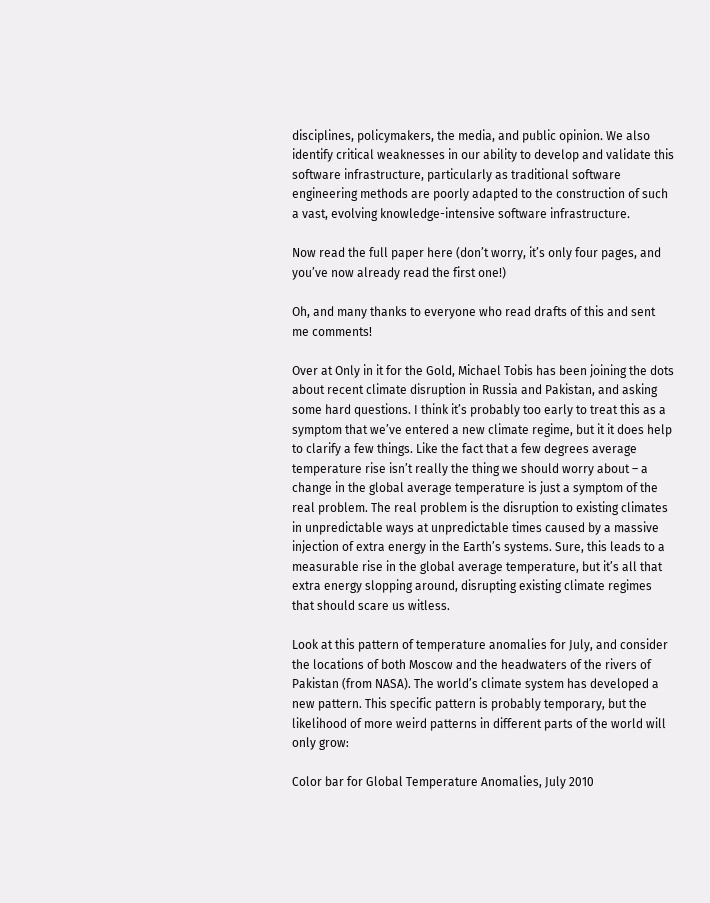disciplines, policymakers, the media, and public opinion. We also identify critical weaknesses in our ability to develop and validate this software infrastructure, particularly as traditional software engineering methods are poorly adapted to the construction of such a vast, evolving knowledge-intensive software infrastructure.

Now read the full paper here (don’t worry, it’s only four pages, and you’ve now already read the first one!)

Oh, and many thanks to everyone who read drafts of this and sent me comments!

Over at Only in it for the Gold, Michael Tobis has been joining the dots about recent climate disruption in Russia and Pakistan, and asking some hard questions. I think it’s probably too early to treat this as a symptom that we’ve entered a new climate regime, but it it does help to clarify a few things. Like the fact that a few degrees average temperature rise isn’t really the thing we should worry about – a change in the global average temperature is just a symptom of the real problem. The real problem is the disruption to existing climates in unpredictable ways at unpredictable times caused by a massive injection of extra energy in the Earth’s systems. Sure, this leads to a measurable rise in the global average temperature, but it’s all that extra energy slopping around, disrupting existing climate regimes that should scare us witless.

Look at this pattern of temperature anomalies for July, and consider the locations of both Moscow and the headwaters of the rivers of Pakistan (from NASA). The world’s climate system has developed a new pattern. This specific pattern is probably temporary, but the likelihood of more weird patterns in different parts of the world will only grow:

Color bar for Global Temperature Anomalies, July 2010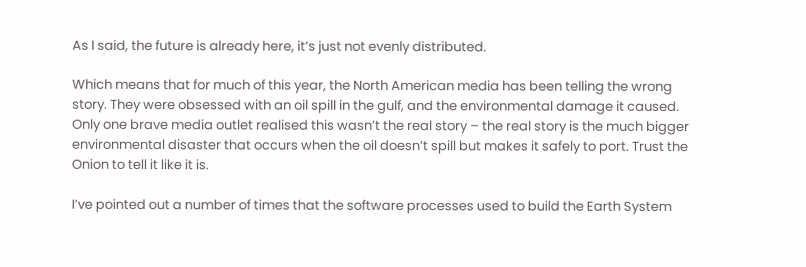As I said, the future is already here, it’s just not evenly distributed.

Which means that for much of this year, the North American media has been telling the wrong story. They were obsessed with an oil spill in the gulf, and the environmental damage it caused. Only one brave media outlet realised this wasn’t the real story – the real story is the much bigger environmental disaster that occurs when the oil doesn’t spill but makes it safely to port. Trust the Onion to tell it like it is.

I’ve pointed out a number of times that the software processes used to build the Earth System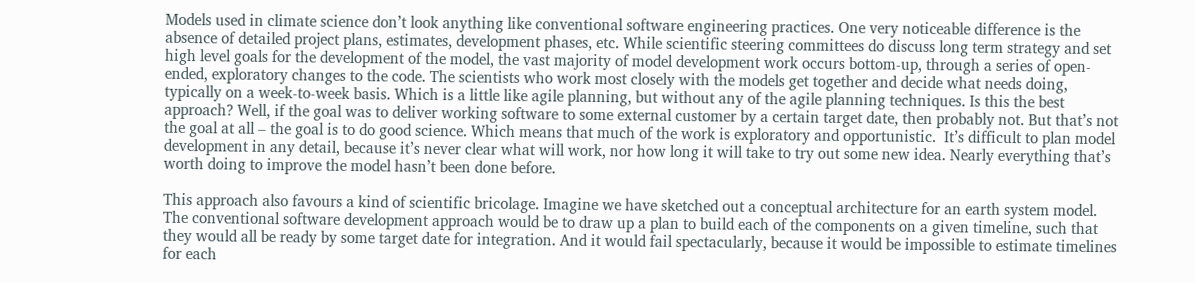Models used in climate science don’t look anything like conventional software engineering practices. One very noticeable difference is the absence of detailed project plans, estimates, development phases, etc. While scientific steering committees do discuss long term strategy and set high level goals for the development of the model, the vast majority of model development work occurs bottom-up, through a series of open-ended, exploratory changes to the code. The scientists who work most closely with the models get together and decide what needs doing, typically on a week-to-week basis. Which is a little like agile planning, but without any of the agile planning techniques. Is this the best approach? Well, if the goal was to deliver working software to some external customer by a certain target date, then probably not. But that’s not the goal at all – the goal is to do good science. Which means that much of the work is exploratory and opportunistic.  It’s difficult to plan model development in any detail, because it’s never clear what will work, nor how long it will take to try out some new idea. Nearly everything that’s worth doing to improve the model hasn’t been done before.

This approach also favours a kind of scientific bricolage. Imagine we have sketched out a conceptual architecture for an earth system model. The conventional software development approach would be to draw up a plan to build each of the components on a given timeline, such that they would all be ready by some target date for integration. And it would fail spectacularly, because it would be impossible to estimate timelines for each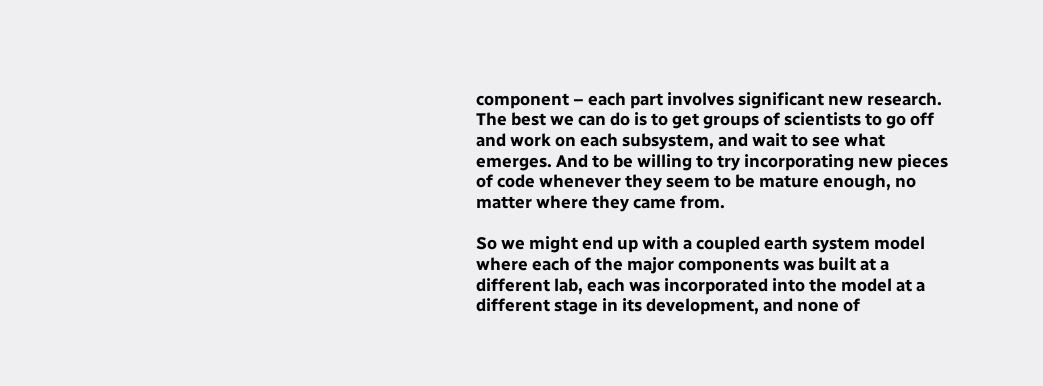component – each part involves significant new research. The best we can do is to get groups of scientists to go off and work on each subsystem, and wait to see what emerges. And to be willing to try incorporating new pieces of code whenever they seem to be mature enough, no matter where they came from.

So we might end up with a coupled earth system model where each of the major components was built at a different lab, each was incorporated into the model at a different stage in its development, and none of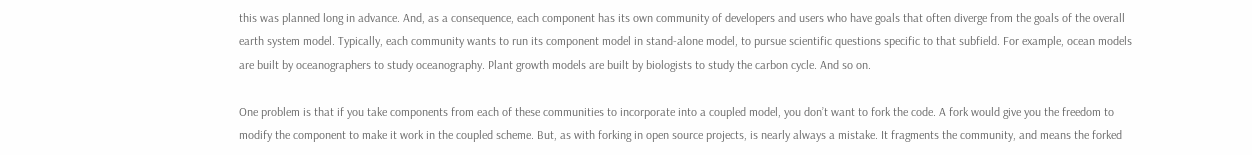this was planned long in advance. And, as a consequence, each component has its own community of developers and users who have goals that often diverge from the goals of the overall earth system model. Typically, each community wants to run its component model in stand-alone model, to pursue scientific questions specific to that subfield. For example, ocean models are built by oceanographers to study oceanography. Plant growth models are built by biologists to study the carbon cycle. And so on.

One problem is that if you take components from each of these communities to incorporate into a coupled model, you don’t want to fork the code. A fork would give you the freedom to modify the component to make it work in the coupled scheme. But, as with forking in open source projects, is nearly always a mistake. It fragments the community, and means the forked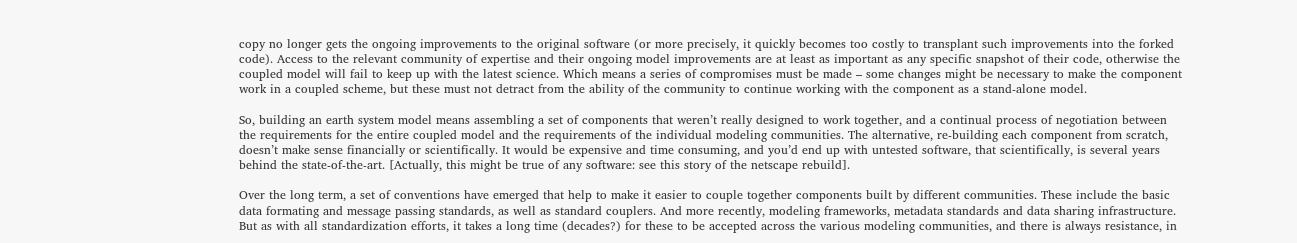copy no longer gets the ongoing improvements to the original software (or more precisely, it quickly becomes too costly to transplant such improvements into the forked code). Access to the relevant community of expertise and their ongoing model improvements are at least as important as any specific snapshot of their code, otherwise the coupled model will fail to keep up with the latest science. Which means a series of compromises must be made – some changes might be necessary to make the component work in a coupled scheme, but these must not detract from the ability of the community to continue working with the component as a stand-alone model.

So, building an earth system model means assembling a set of components that weren’t really designed to work together, and a continual process of negotiation between the requirements for the entire coupled model and the requirements of the individual modeling communities. The alternative, re-building each component from scratch, doesn’t make sense financially or scientifically. It would be expensive and time consuming, and you’d end up with untested software, that scientifically, is several years behind the state-of-the-art. [Actually, this might be true of any software: see this story of the netscape rebuild].

Over the long term, a set of conventions have emerged that help to make it easier to couple together components built by different communities. These include the basic data formating and message passing standards, as well as standard couplers. And more recently, modeling frameworks, metadata standards and data sharing infrastructure. But as with all standardization efforts, it takes a long time (decades?) for these to be accepted across the various modeling communities, and there is always resistance, in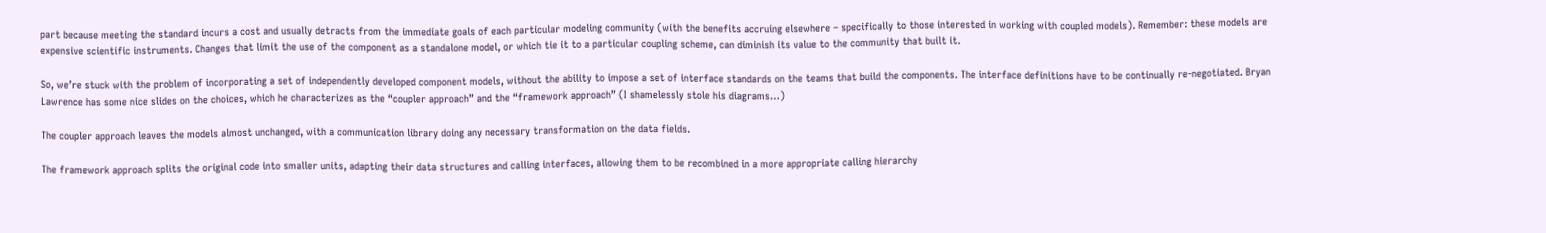part because meeting the standard incurs a cost and usually detracts from the immediate goals of each particular modeling community (with the benefits accruing elsewhere – specifically to those interested in working with coupled models). Remember: these models are expensive scientific instruments. Changes that limit the use of the component as a standalone model, or which tie it to a particular coupling scheme, can diminish its value to the community that built it.

So, we’re stuck with the problem of incorporating a set of independently developed component models, without the ability to impose a set of interface standards on the teams that build the components. The interface definitions have to be continually re-negotiated. Bryan Lawrence has some nice slides on the choices, which he characterizes as the “coupler approach” and the “framework approach” (I shamelessly stole his diagrams…)

The coupler approach leaves the models almost unchanged, with a communication library doing any necessary transformation on the data fields.

The framework approach splits the original code into smaller units, adapting their data structures and calling interfaces, allowing them to be recombined in a more appropriate calling hierarchy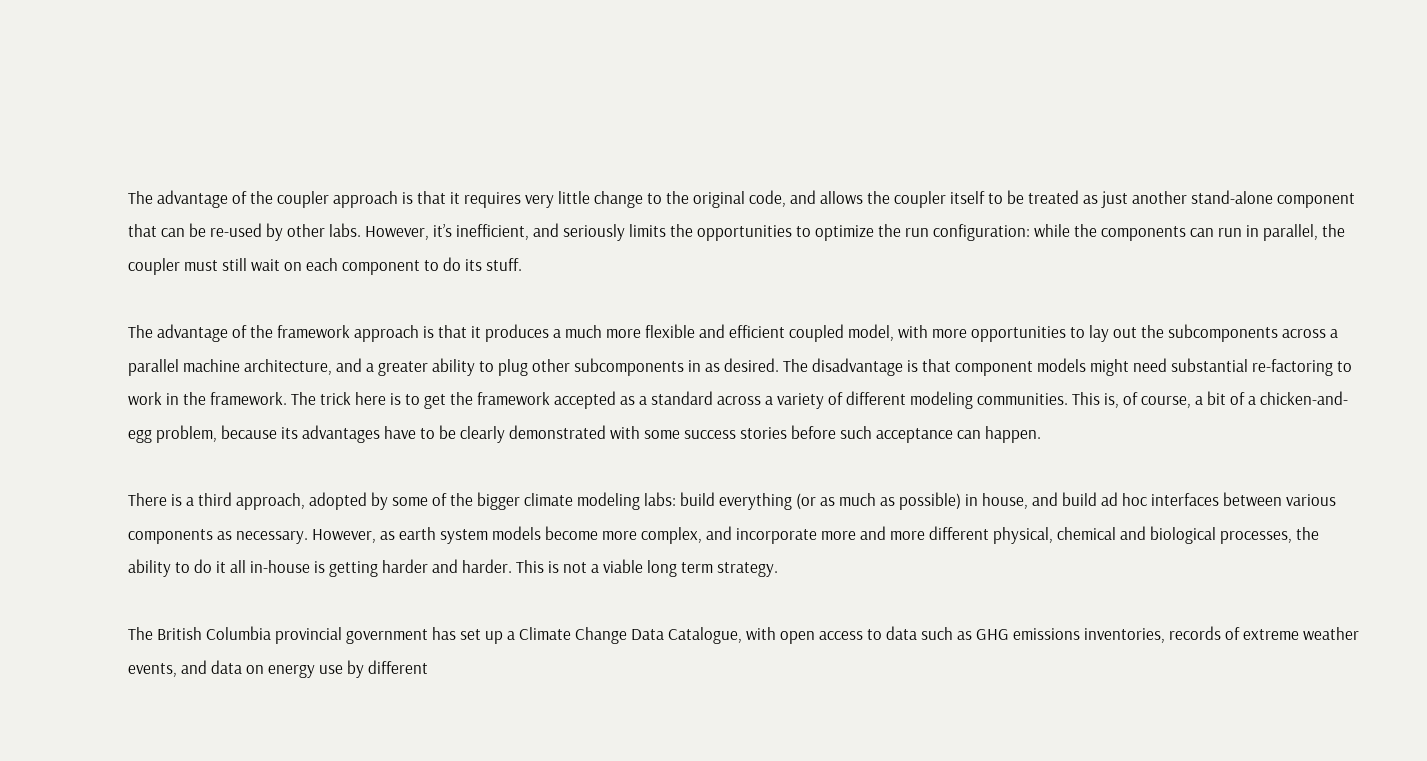The advantage of the coupler approach is that it requires very little change to the original code, and allows the coupler itself to be treated as just another stand-alone component that can be re-used by other labs. However, it’s inefficient, and seriously limits the opportunities to optimize the run configuration: while the components can run in parallel, the coupler must still wait on each component to do its stuff.

The advantage of the framework approach is that it produces a much more flexible and efficient coupled model, with more opportunities to lay out the subcomponents across a parallel machine architecture, and a greater ability to plug other subcomponents in as desired. The disadvantage is that component models might need substantial re-factoring to work in the framework. The trick here is to get the framework accepted as a standard across a variety of different modeling communities. This is, of course, a bit of a chicken-and-egg problem, because its advantages have to be clearly demonstrated with some success stories before such acceptance can happen.

There is a third approach, adopted by some of the bigger climate modeling labs: build everything (or as much as possible) in house, and build ad hoc interfaces between various components as necessary. However, as earth system models become more complex, and incorporate more and more different physical, chemical and biological processes, the ability to do it all in-house is getting harder and harder. This is not a viable long term strategy.

The British Columbia provincial government has set up a Climate Change Data Catalogue, with open access to data such as GHG emissions inventories, records of extreme weather events, and data on energy use by different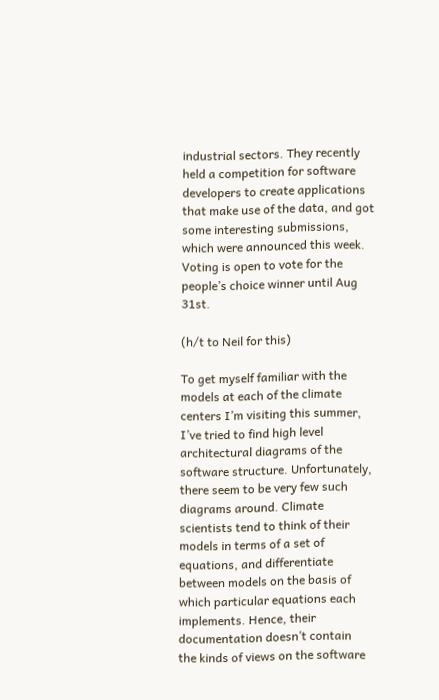industrial sectors. They recently held a competition for software developers to create applications that make use of the data, and got some interesting submissions, which were announced this week. Voting is open to vote for the people’s choice winner until Aug 31st.

(h/t to Neil for this)

To get myself familiar with the models at each of the climate centers I’m visiting this summer, I’ve tried to find high level architectural diagrams of the software structure. Unfortunately, there seem to be very few such diagrams around. Climate scientists tend to think of their models in terms of a set of equations, and differentiate between models on the basis of which particular equations each implements. Hence, their documentation doesn’t contain the kinds of views on the software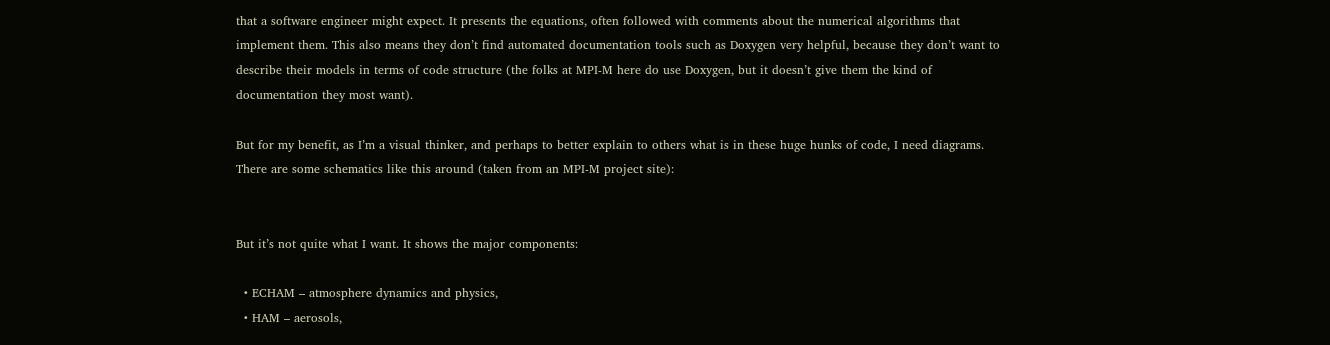that a software engineer might expect. It presents the equations, often followed with comments about the numerical algorithms that implement them. This also means they don’t find automated documentation tools such as Doxygen very helpful, because they don’t want to describe their models in terms of code structure (the folks at MPI-M here do use Doxygen, but it doesn’t give them the kind of documentation they most want).

But for my benefit, as I’m a visual thinker, and perhaps to better explain to others what is in these huge hunks of code, I need diagrams. There are some schematics like this around (taken from an MPI-M project site):


But it’s not quite what I want. It shows the major components:

  • ECHAM – atmosphere dynamics and physics,
  • HAM – aerosols,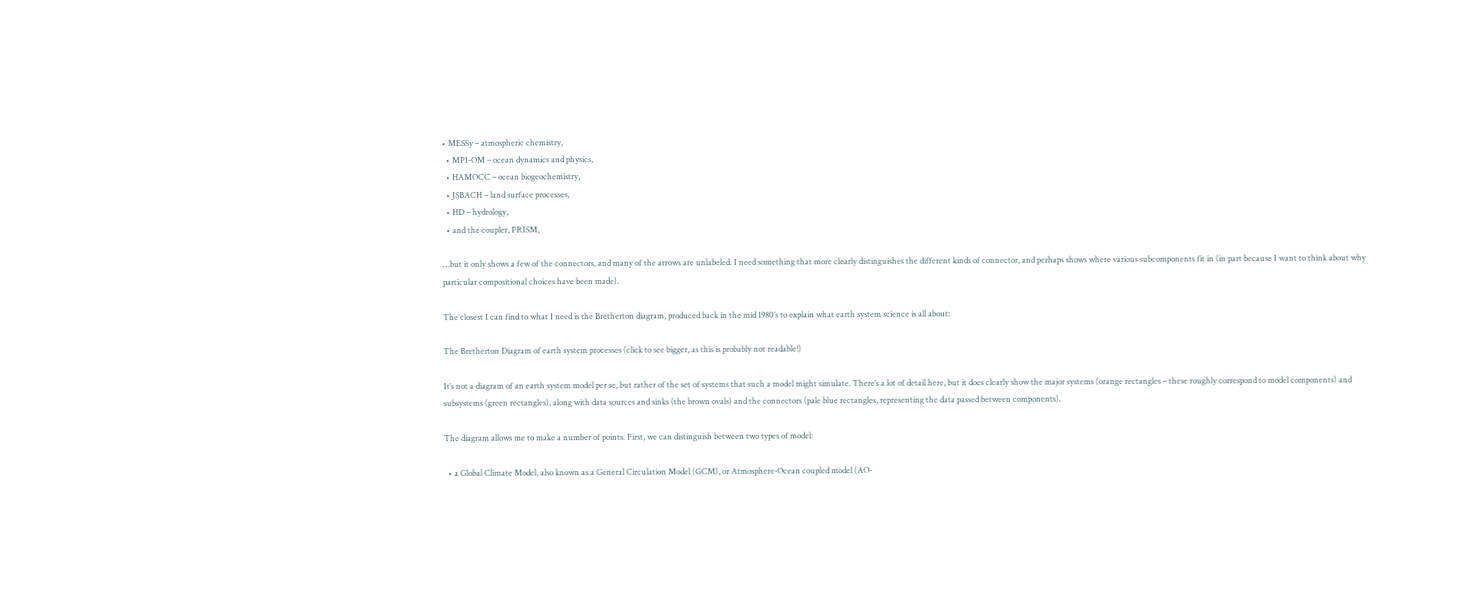• MESSy – atmospheric chemistry,
  • MPI-OM – ocean dynamics and physics,
  • HAMOCC – ocean biogeochemistry,
  • JSBACH – land surface processes,
  • HD – hydrology,
  • and the coupler, PRISM,

…but it only shows a few of the connectors, and many of the arrows are unlabeled. I need something that more clearly distinguishes the different kinds of connector, and perhaps shows where various subcomponents fit in (in part because I want to think about why particular compositional choices have been made).

The closest I can find to what I need is the Bretherton diagram, produced back in the mid 1980’s to explain what earth system science is all about:

The Bretherton Diagram of earth system processes (click to see bigger, as this is probably not readable!)

It’s not a diagram of an earth system model per se, but rather of the set of systems that such a model might simulate. There’s a lot of detail here, but it does clearly show the major systems (orange rectangles – these roughly correspond to model components) and subsystems (green rectangles), along with data sources and sinks (the brown ovals) and the connectors (pale blue rectangles, representing the data passed between components).

The diagram allows me to make a number of points. First, we can distinguish between two types of model:

  • a Global Climate Model, also known as a General Circulation Model (GCM), or Atmosphere-Ocean coupled model (AO-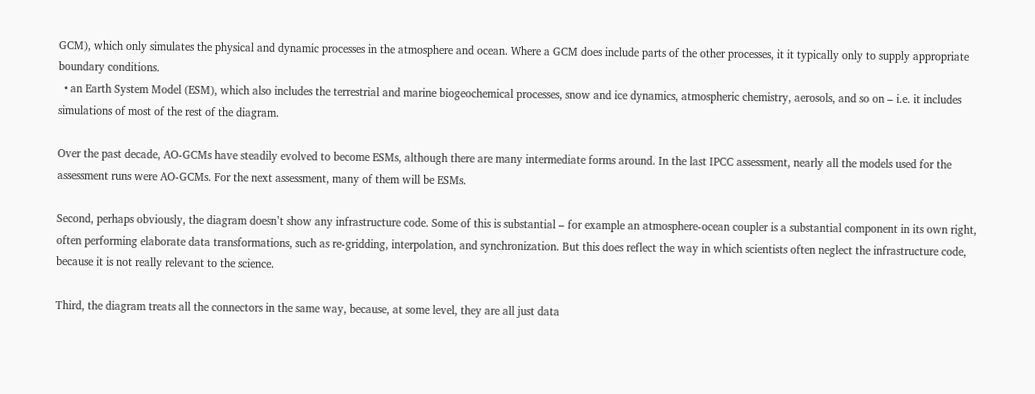GCM), which only simulates the physical and dynamic processes in the atmosphere and ocean. Where a GCM does include parts of the other processes, it it typically only to supply appropriate boundary conditions.
  • an Earth System Model (ESM), which also includes the terrestrial and marine biogeochemical processes, snow and ice dynamics, atmospheric chemistry, aerosols, and so on – i.e. it includes simulations of most of the rest of the diagram.

Over the past decade, AO-GCMs have steadily evolved to become ESMs, although there are many intermediate forms around. In the last IPCC assessment, nearly all the models used for the assessment runs were AO-GCMs. For the next assessment, many of them will be ESMs.

Second, perhaps obviously, the diagram doesn’t show any infrastructure code. Some of this is substantial – for example an atmosphere-ocean coupler is a substantial component in its own right, often performing elaborate data transformations, such as re-gridding, interpolation, and synchronization. But this does reflect the way in which scientists often neglect the infrastructure code, because it is not really relevant to the science.

Third, the diagram treats all the connectors in the same way, because, at some level, they are all just data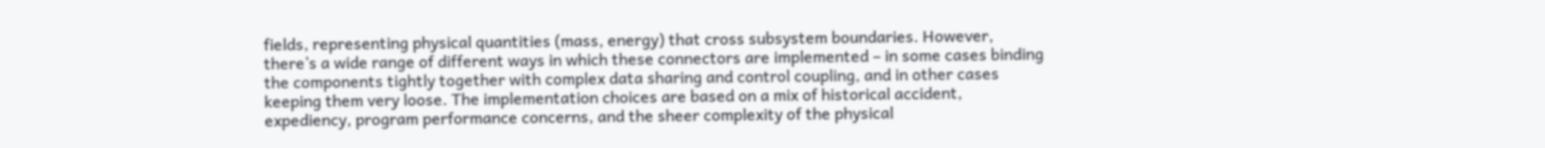fields, representing physical quantities (mass, energy) that cross subsystem boundaries. However, there’s a wide range of different ways in which these connectors are implemented – in some cases binding the components tightly together with complex data sharing and control coupling, and in other cases keeping them very loose. The implementation choices are based on a mix of historical accident, expediency, program performance concerns, and the sheer complexity of the physical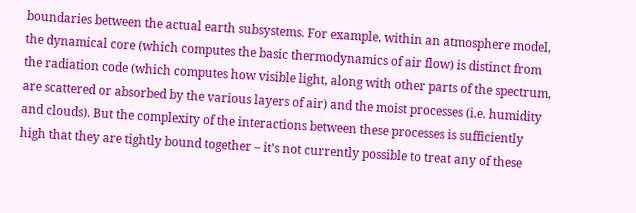boundaries between the actual earth subsystems. For example, within an atmosphere model, the dynamical core (which computes the basic thermodynamics of air flow) is distinct from the radiation code (which computes how visible light, along with other parts of the spectrum, are scattered or absorbed by the various layers of air) and the moist processes (i.e. humidity and clouds). But the complexity of the interactions between these processes is sufficiently high that they are tightly bound together – it’s not currently possible to treat any of these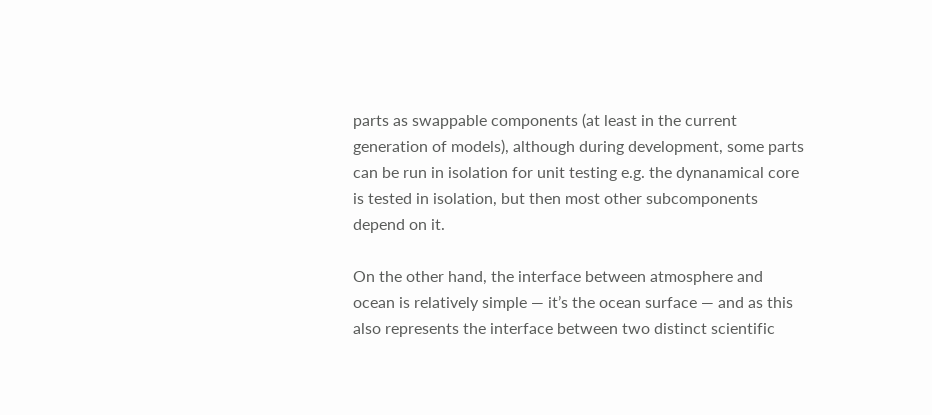parts as swappable components (at least in the current generation of models), although during development, some parts can be run in isolation for unit testing e.g. the dynanamical core is tested in isolation, but then most other subcomponents depend on it.

On the other hand, the interface between atmosphere and ocean is relatively simple — it’s the ocean surface — and as this also represents the interface between two distinct scientific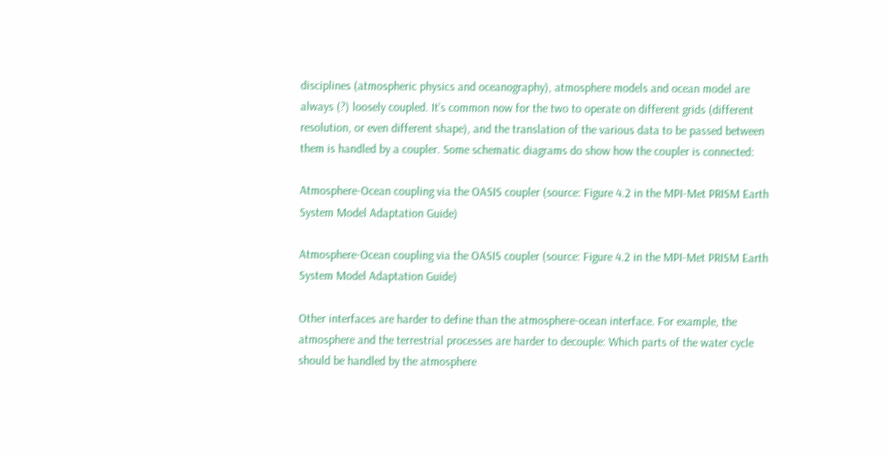disciplines (atmospheric physics and oceanography), atmosphere models and ocean model are always (?) loosely coupled. It’s common now for the two to operate on different grids (different resolution, or even different shape), and the translation of the various data to be passed between them is handled by a coupler. Some schematic diagrams do show how the coupler is connected:

Atmosphere-Ocean coupling via the OASIS coupler (source: Figure 4.2 in the MPI-Met PRISM Earth System Model Adaptation Guide)

Atmosphere-Ocean coupling via the OASIS coupler (source: Figure 4.2 in the MPI-Met PRISM Earth System Model Adaptation Guide)

Other interfaces are harder to define than the atmosphere-ocean interface. For example, the atmosphere and the terrestrial processes are harder to decouple: Which parts of the water cycle should be handled by the atmosphere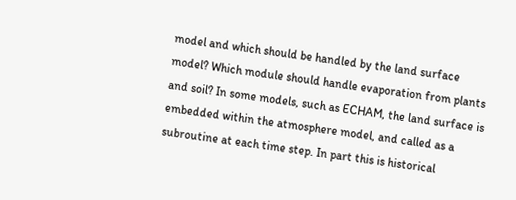model and which should be handled by the land surface model? Which module should handle evaporation from plants and soil? In some models, such as ECHAM, the land surface is embedded within the atmosphere model, and called as a subroutine at each time step. In part this is historical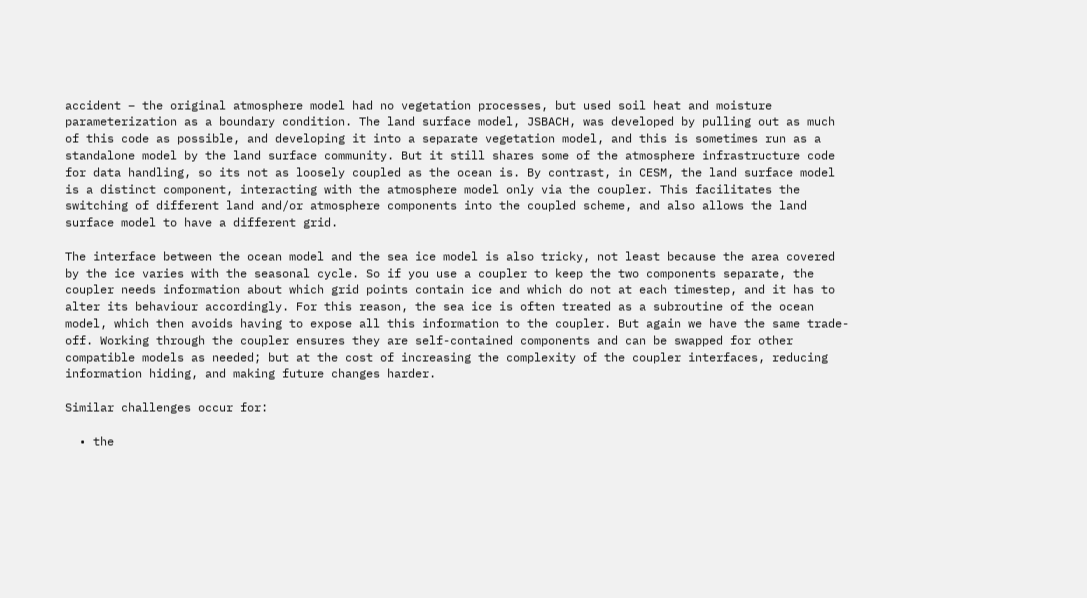accident – the original atmosphere model had no vegetation processes, but used soil heat and moisture parameterization as a boundary condition. The land surface model, JSBACH, was developed by pulling out as much of this code as possible, and developing it into a separate vegetation model, and this is sometimes run as a standalone model by the land surface community. But it still shares some of the atmosphere infrastructure code for data handling, so its not as loosely coupled as the ocean is. By contrast, in CESM, the land surface model is a distinct component, interacting with the atmosphere model only via the coupler. This facilitates the switching of different land and/or atmosphere components into the coupled scheme, and also allows the land surface model to have a different grid.

The interface between the ocean model and the sea ice model is also tricky, not least because the area covered by the ice varies with the seasonal cycle. So if you use a coupler to keep the two components separate, the coupler needs information about which grid points contain ice and which do not at each timestep, and it has to alter its behaviour accordingly. For this reason, the sea ice is often treated as a subroutine of the ocean model, which then avoids having to expose all this information to the coupler. But again we have the same trade-off. Working through the coupler ensures they are self-contained components and can be swapped for other compatible models as needed; but at the cost of increasing the complexity of the coupler interfaces, reducing information hiding, and making future changes harder.

Similar challenges occur for:

  • the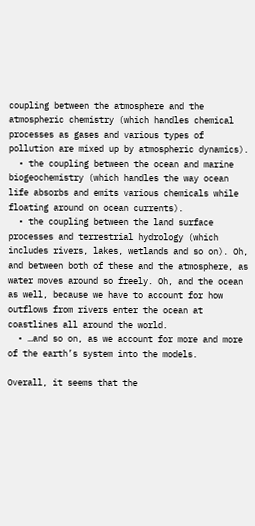coupling between the atmosphere and the atmospheric chemistry (which handles chemical processes as gases and various types of pollution are mixed up by atmospheric dynamics).
  • the coupling between the ocean and marine biogeochemistry (which handles the way ocean life absorbs and emits various chemicals while floating around on ocean currents).
  • the coupling between the land surface processes and terrestrial hydrology (which includes rivers, lakes, wetlands and so on). Oh, and between both of these and the atmosphere, as water moves around so freely. Oh, and the ocean as well, because we have to account for how outflows from rivers enter the ocean at coastlines all around the world.
  • …and so on, as we account for more and more of the earth’s system into the models.

Overall, it seems that the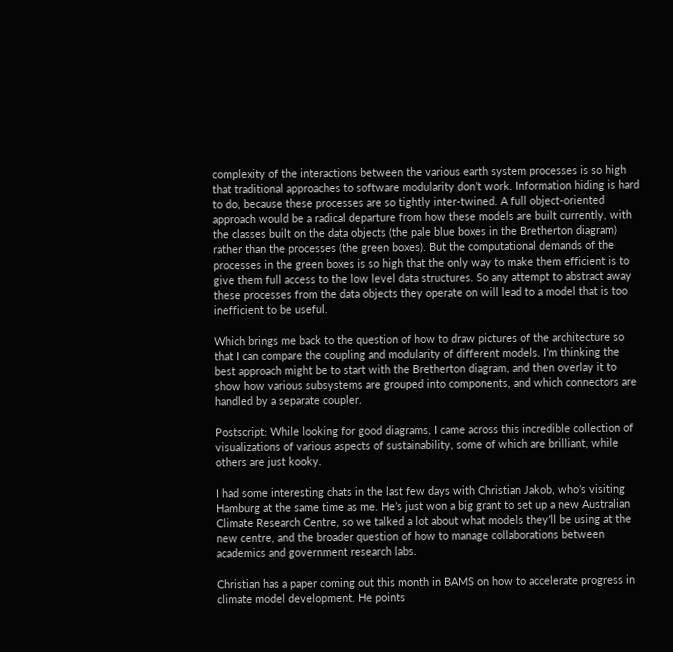complexity of the interactions between the various earth system processes is so high that traditional approaches to software modularity don’t work. Information hiding is hard to do, because these processes are so tightly inter-twined. A full object-oriented approach would be a radical departure from how these models are built currently, with the classes built on the data objects (the pale blue boxes in the Bretherton diagram) rather than the processes (the green boxes). But the computational demands of the processes in the green boxes is so high that the only way to make them efficient is to give them full access to the low level data structures. So any attempt to abstract away these processes from the data objects they operate on will lead to a model that is too inefficient to be useful.

Which brings me back to the question of how to draw pictures of the architecture so that I can compare the coupling and modularity of different models. I’m thinking the best approach might be to start with the Bretherton diagram, and then overlay it to show how various subsystems are grouped into components, and which connectors are handled by a separate coupler.

Postscript: While looking for good diagrams, I came across this incredible collection of visualizations of various aspects of sustainability, some of which are brilliant, while others are just kooky.

I had some interesting chats in the last few days with Christian Jakob, who’s visiting Hamburg at the same time as me. He’s just won a big grant to set up a new Australian Climate Research Centre, so we talked a lot about what models they’ll be using at the new centre, and the broader question of how to manage collaborations between academics and government research labs.

Christian has a paper coming out this month in BAMS on how to accelerate progress in climate model development. He points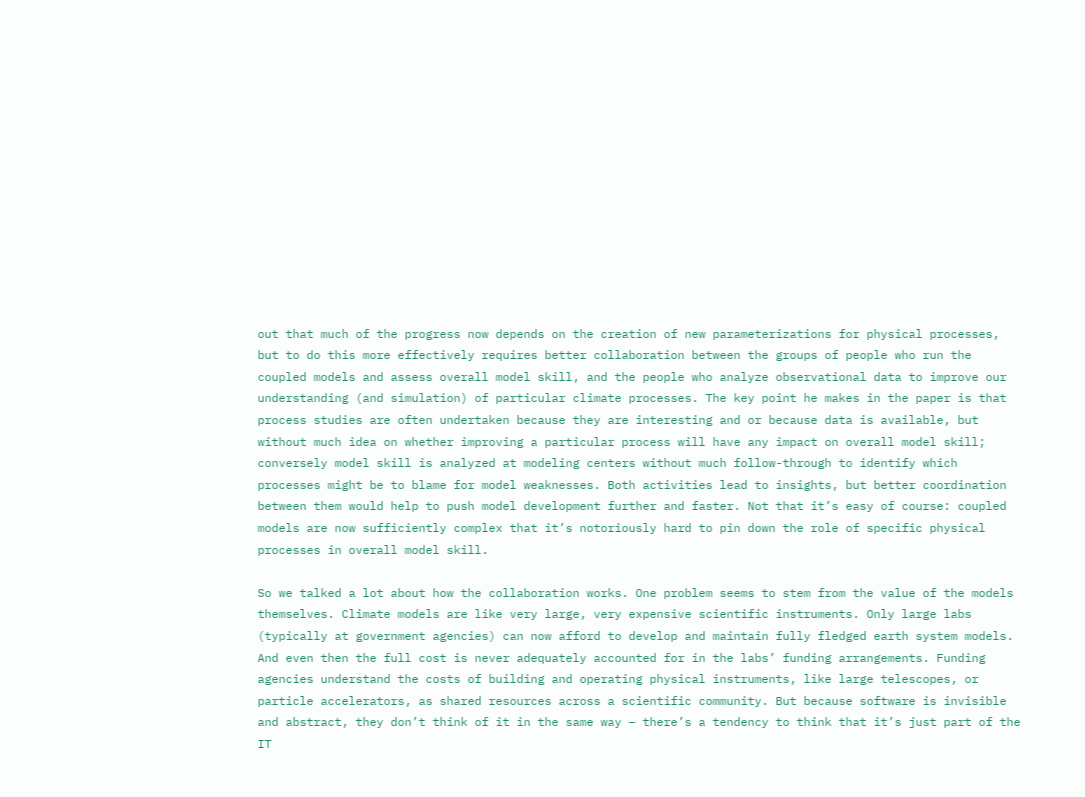out that much of the progress now depends on the creation of new parameterizations for physical processes, but to do this more effectively requires better collaboration between the groups of people who run the coupled models and assess overall model skill, and the people who analyze observational data to improve our understanding (and simulation) of particular climate processes. The key point he makes in the paper is that process studies are often undertaken because they are interesting and or because data is available, but without much idea on whether improving a particular process will have any impact on overall model skill; conversely model skill is analyzed at modeling centers without much follow-through to identify which processes might be to blame for model weaknesses. Both activities lead to insights, but better coordination between them would help to push model development further and faster. Not that it’s easy of course: coupled models are now sufficiently complex that it’s notoriously hard to pin down the role of specific physical processes in overall model skill.

So we talked a lot about how the collaboration works. One problem seems to stem from the value of the models themselves. Climate models are like very large, very expensive scientific instruments. Only large labs (typically at government agencies) can now afford to develop and maintain fully fledged earth system models. And even then the full cost is never adequately accounted for in the labs’ funding arrangements. Funding agencies understand the costs of building and operating physical instruments, like large telescopes, or particle accelerators, as shared resources across a scientific community. But because software is invisible and abstract, they don’t think of it in the same way – there’s a tendency to think that it’s just part of the IT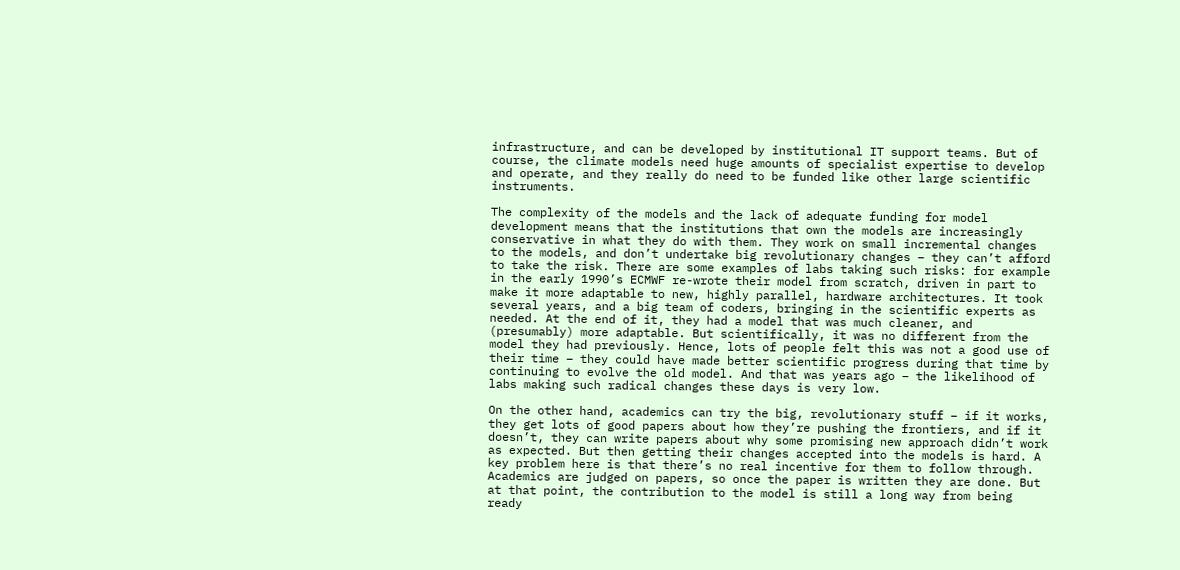infrastructure, and can be developed by institutional IT support teams. But of course, the climate models need huge amounts of specialist expertise to develop and operate, and they really do need to be funded like other large scientific instruments.

The complexity of the models and the lack of adequate funding for model development means that the institutions that own the models are increasingly conservative in what they do with them. They work on small incremental changes to the models, and don’t undertake big revolutionary changes – they can’t afford to take the risk. There are some examples of labs taking such risks: for example in the early 1990’s ECMWF re-wrote their model from scratch, driven in part to make it more adaptable to new, highly parallel, hardware architectures. It took several years, and a big team of coders, bringing in the scientific experts as needed. At the end of it, they had a model that was much cleaner, and (presumably) more adaptable. But scientifically, it was no different from the model they had previously. Hence, lots of people felt this was not a good use of their time – they could have made better scientific progress during that time by continuing to evolve the old model. And that was years ago – the likelihood of labs making such radical changes these days is very low.

On the other hand, academics can try the big, revolutionary stuff – if it works, they get lots of good papers about how they’re pushing the frontiers, and if it doesn’t, they can write papers about why some promising new approach didn’t work as expected. But then getting their changes accepted into the models is hard. A key problem here is that there’s no real incentive for them to follow through. Academics are judged on papers, so once the paper is written they are done. But at that point, the contribution to the model is still a long way from being ready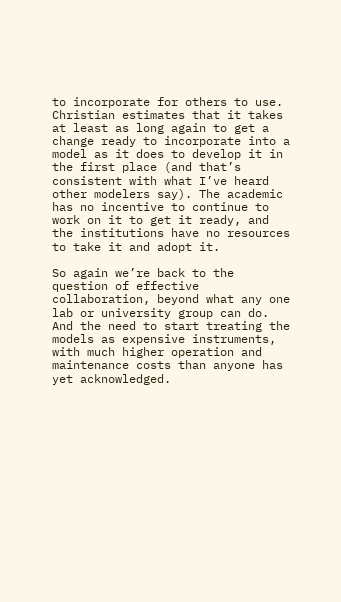to incorporate for others to use. Christian estimates that it takes at least as long again to get a change ready to incorporate into a model as it does to develop it in the first place (and that’s consistent with what I’ve heard other modelers say). The academic has no incentive to continue to work on it to get it ready, and the institutions have no resources to take it and adopt it.

So again we’re back to the question of effective collaboration, beyond what any one lab or university group can do. And the need to start treating the models as expensive instruments, with much higher operation and maintenance costs than anyone has yet acknowledged.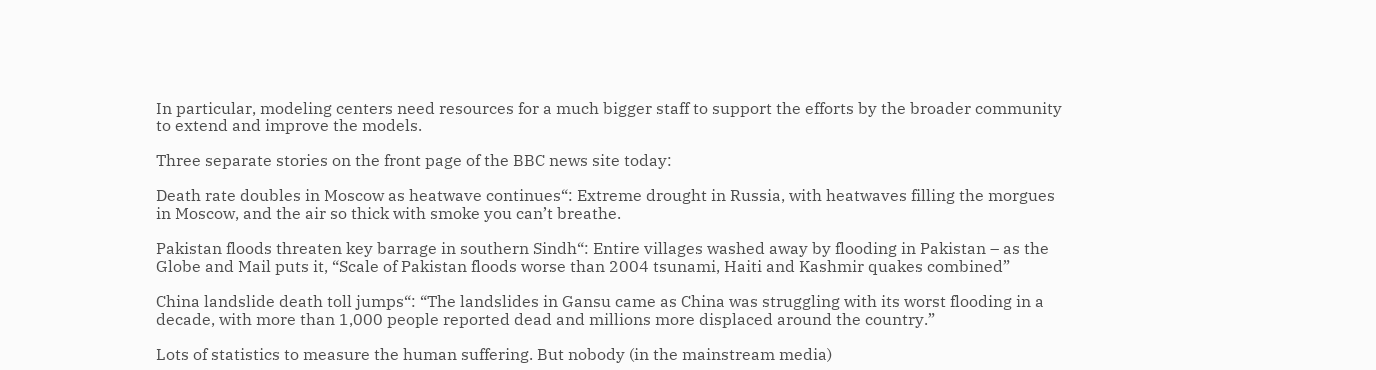In particular, modeling centers need resources for a much bigger staff to support the efforts by the broader community to extend and improve the models.

Three separate stories on the front page of the BBC news site today:

Death rate doubles in Moscow as heatwave continues“: Extreme drought in Russia, with heatwaves filling the morgues in Moscow, and the air so thick with smoke you can’t breathe.

Pakistan floods threaten key barrage in southern Sindh“: Entire villages washed away by flooding in Pakistan – as the Globe and Mail puts it, “Scale of Pakistan floods worse than 2004 tsunami, Haiti and Kashmir quakes combined”

China landslide death toll jumps“: “The landslides in Gansu came as China was struggling with its worst flooding in a decade, with more than 1,000 people reported dead and millions more displaced around the country.”

Lots of statistics to measure the human suffering. But nobody (in the mainstream media)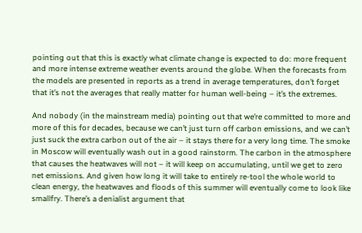pointing out that this is exactly what climate change is expected to do: more frequent and more intense extreme weather events around the globe. When the forecasts from the models are presented in reports as a trend in average temperatures, don’t forget that it’s not the averages that really matter for human well-being – it’s the extremes.

And nobody (in the mainstream media) pointing out that we’re committed to more and more of this for decades, because we can’t just turn off carbon emissions, and we can’t just suck the extra carbon out of the air – it stays there for a very long time. The smoke in Moscow will eventually wash out in a good rainstorm. The carbon in the atmosphere that causes the heatwaves will not – it will keep on accumulating, until we get to zero net emissions. And given how long it will take to entirely re-tool the whole world to clean energy, the heatwaves and floods of this summer will eventually come to look like smallfry. There’s a denialist argument that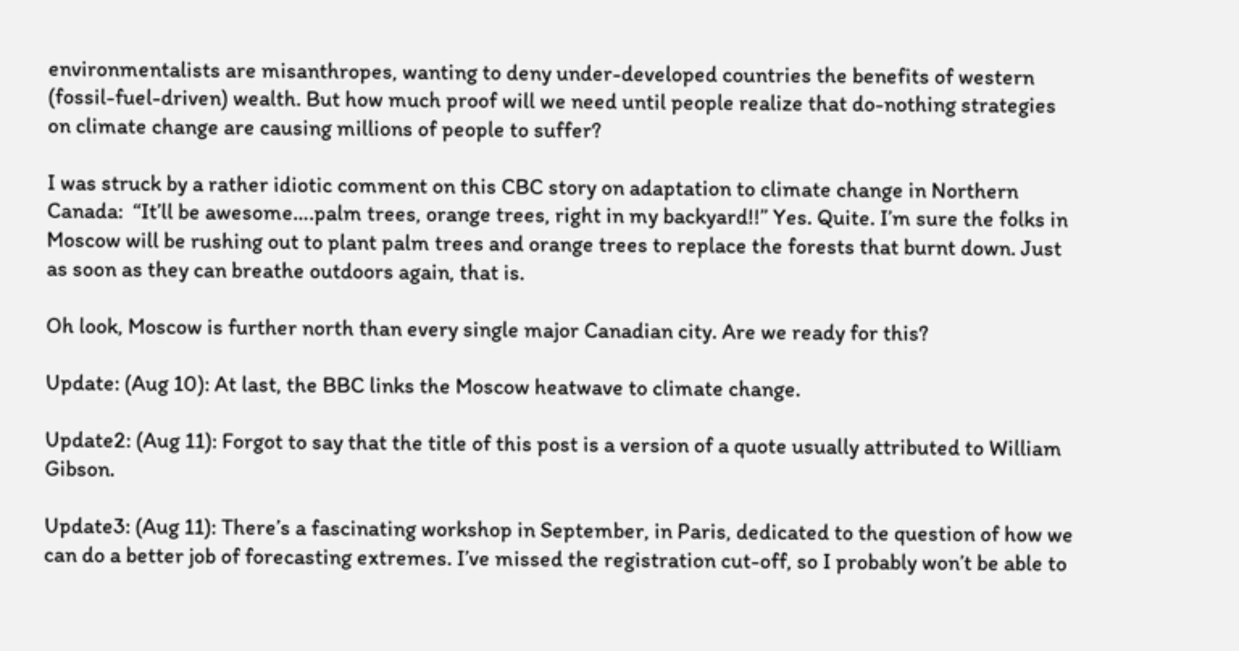environmentalists are misanthropes, wanting to deny under-developed countries the benefits of western (fossil-fuel-driven) wealth. But how much proof will we need until people realize that do-nothing strategies on climate change are causing millions of people to suffer?

I was struck by a rather idiotic comment on this CBC story on adaptation to climate change in Northern Canada:  “It’ll be awesome….palm trees, orange trees, right in my backyard!!” Yes. Quite. I’m sure the folks in Moscow will be rushing out to plant palm trees and orange trees to replace the forests that burnt down. Just as soon as they can breathe outdoors again, that is.

Oh look, Moscow is further north than every single major Canadian city. Are we ready for this?

Update: (Aug 10): At last, the BBC links the Moscow heatwave to climate change.

Update2: (Aug 11): Forgot to say that the title of this post is a version of a quote usually attributed to William Gibson.

Update3: (Aug 11): There’s a fascinating workshop in September, in Paris, dedicated to the question of how we can do a better job of forecasting extremes. I’ve missed the registration cut-off, so I probably won’t be able to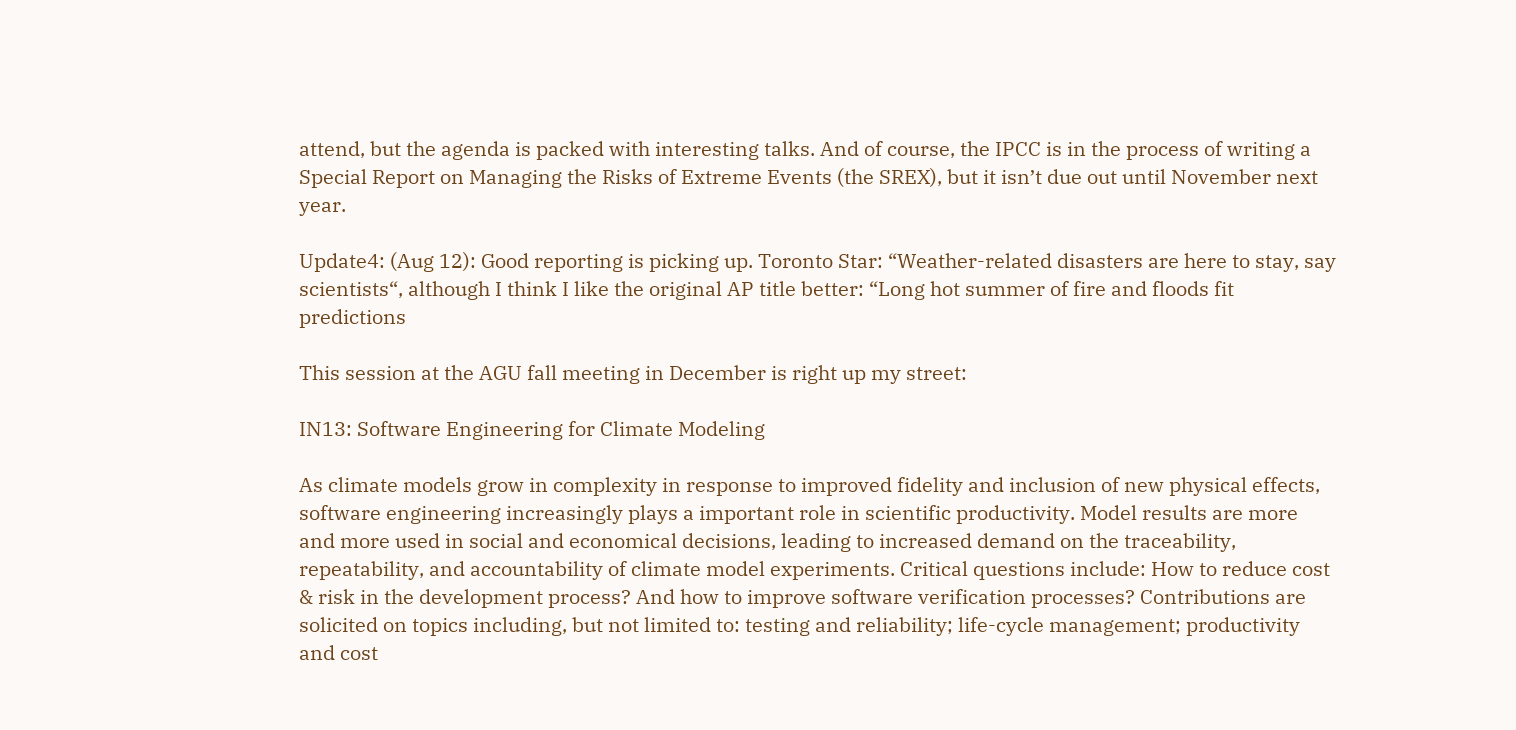attend, but the agenda is packed with interesting talks. And of course, the IPCC is in the process of writing a Special Report on Managing the Risks of Extreme Events (the SREX), but it isn’t due out until November next year.

Update4: (Aug 12): Good reporting is picking up. Toronto Star: “Weather-related disasters are here to stay, say scientists“, although I think I like the original AP title better: “Long hot summer of fire and floods fit predictions

This session at the AGU fall meeting in December is right up my street:

IN13: Software Engineering for Climate Modeling

As climate models grow in complexity in response to improved fidelity and inclusion of new physical effects, software engineering increasingly plays a important role in scientific productivity. Model results are more and more used in social and economical decisions, leading to increased demand on the traceability, repeatability, and accountability of climate model experiments. Critical questions include: How to reduce cost & risk in the development process? And how to improve software verification processes? Contributions are solicited on topics including, but not limited to: testing and reliability; life-cycle management; productivity and cost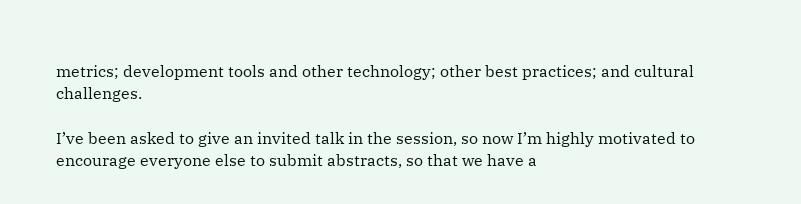metrics; development tools and other technology; other best practices; and cultural challenges.

I’ve been asked to give an invited talk in the session, so now I’m highly motivated to encourage everyone else to submit abstracts, so that we have a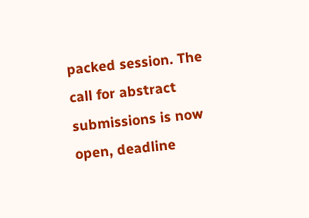packed session. The call for abstract submissions is now open, deadline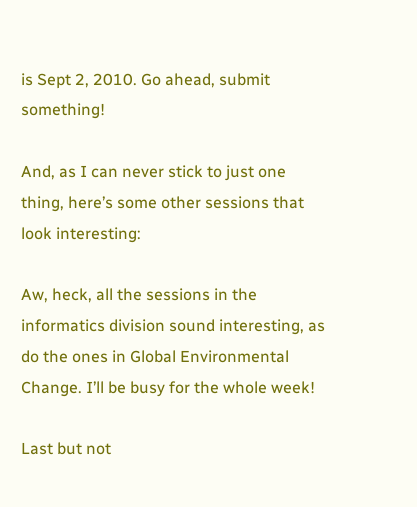is Sept 2, 2010. Go ahead, submit something!

And, as I can never stick to just one thing, here’s some other sessions that look interesting:

Aw, heck, all the sessions in the informatics division sound interesting, as do the ones in Global Environmental Change. I’ll be busy for the whole week!

Last but not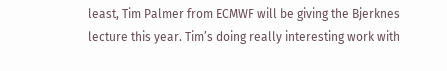least, Tim Palmer from ECMWF will be giving the Bjerknes lecture this year. Tim’s doing really interesting work with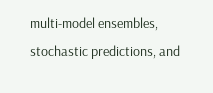multi-model ensembles, stochastic predictions, and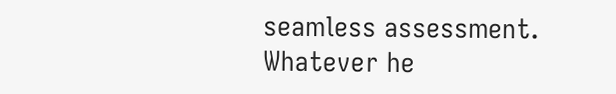seamless assessment. Whatever he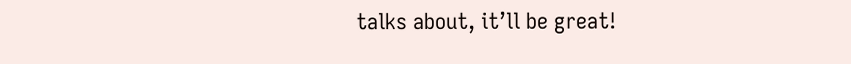talks about, it’ll be great!